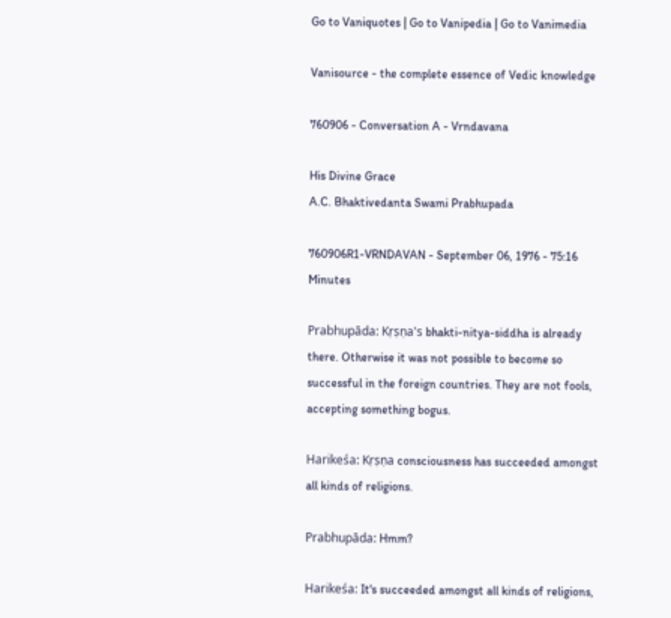Go to Vaniquotes | Go to Vanipedia | Go to Vanimedia

Vanisource - the complete essence of Vedic knowledge

760906 - Conversation A - Vrndavana

His Divine Grace
A.C. Bhaktivedanta Swami Prabhupada

760906R1-VRNDAVAN - September 06, 1976 - 75:16 Minutes

Prabhupāda: Kṛṣṇa's bhakti-nitya-siddha is already there. Otherwise it was not possible to become so successful in the foreign countries. They are not fools, accepting something bogus.

Harikeśa: Kṛṣṇa consciousness has succeeded amongst all kinds of religions.

Prabhupāda: Hmm?

Harikeśa: It's succeeded amongst all kinds of religions,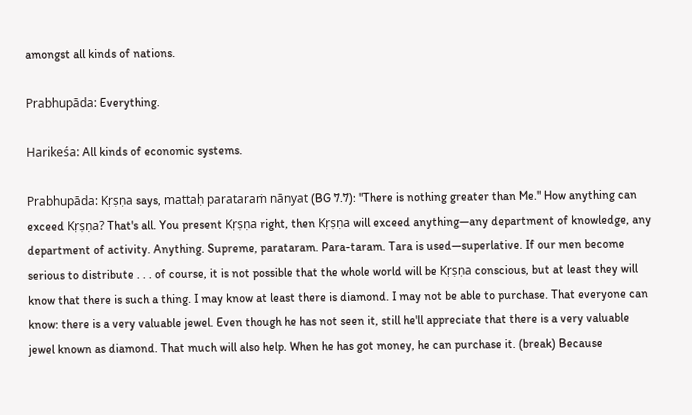amongst all kinds of nations.

Prabhupāda: Everything.

Harikeśa: All kinds of economic systems.

Prabhupāda: Kṛṣṇa says, mattaḥ parataraṁ nānyat (BG 7.7): "There is nothing greater than Me." How anything can exceed Kṛṣṇa? That's all. You present Kṛṣṇa right, then Kṛṣṇa will exceed anything—any department of knowledge, any department of activity. Anything. Supreme, parataram. Para-taram. Tara is used—superlative. If our men become serious to distribute . . . of course, it is not possible that the whole world will be Kṛṣṇa conscious, but at least they will know that there is such a thing. I may know at least there is diamond. I may not be able to purchase. That everyone can know: there is a very valuable jewel. Even though he has not seen it, still he'll appreciate that there is a very valuable jewel known as diamond. That much will also help. When he has got money, he can purchase it. (break) Because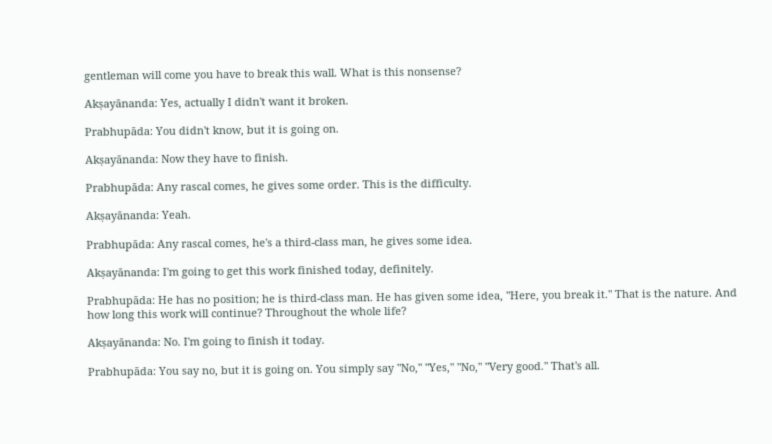gentleman will come you have to break this wall. What is this nonsense?

Akṣayānanda: Yes, actually I didn't want it broken.

Prabhupāda: You didn't know, but it is going on.

Akṣayānanda: Now they have to finish.

Prabhupāda: Any rascal comes, he gives some order. This is the difficulty.

Akṣayānanda: Yeah.

Prabhupāda: Any rascal comes, he's a third-class man, he gives some idea.

Akṣayānanda: I'm going to get this work finished today, definitely.

Prabhupāda: He has no position; he is third-class man. He has given some idea, "Here, you break it." That is the nature. And how long this work will continue? Throughout the whole life?

Akṣayānanda: No. I'm going to finish it today.

Prabhupāda: You say no, but it is going on. You simply say "No," "Yes," "No," "Very good." That's all.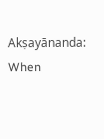Akṣayānanda: When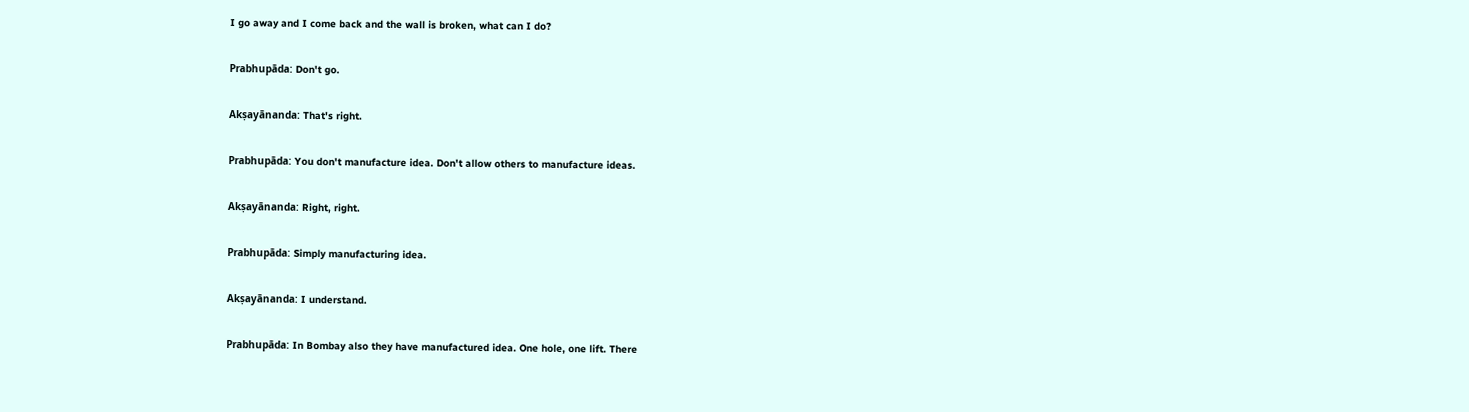I go away and I come back and the wall is broken, what can I do?

Prabhupāda: Don't go.

Akṣayānanda: That's right.

Prabhupāda: You don't manufacture idea. Don't allow others to manufacture ideas.

Akṣayānanda: Right, right.

Prabhupāda: Simply manufacturing idea.

Akṣayānanda: I understand.

Prabhupāda: In Bombay also they have manufactured idea. One hole, one lift. There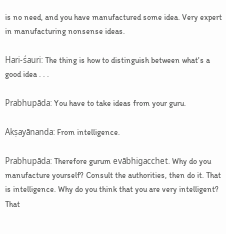is no need, and you have manufactured some idea. Very expert in manufacturing nonsense ideas.

Hari-śauri: The thing is how to distinguish between what's a good idea . . .

Prabhupāda: You have to take ideas from your guru.

Akṣayānanda: From intelligence.

Prabhupāda: Therefore gurum evābhigacchet. Why do you manufacture yourself? Consult the authorities, then do it. That is intelligence. Why do you think that you are very intelligent? That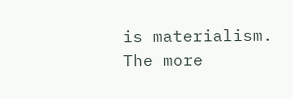is materialism. The more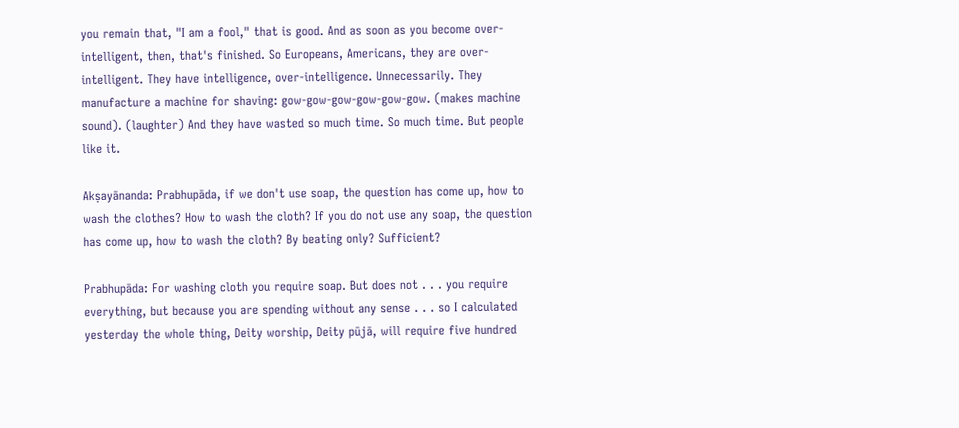you remain that, "I am a fool," that is good. And as soon as you become over-intelligent, then, that's finished. So Europeans, Americans, they are over-intelligent. They have intelligence, over-intelligence. Unnecessarily. They manufacture a machine for shaving: gow-gow-gow-gow-gow-gow. (makes machine sound). (laughter) And they have wasted so much time. So much time. But people like it.

Akṣayānanda: Prabhupāda, if we don't use soap, the question has come up, how to wash the clothes? How to wash the cloth? If you do not use any soap, the question has come up, how to wash the cloth? By beating only? Sufficient?

Prabhupāda: For washing cloth you require soap. But does not . . . you require everything, but because you are spending without any sense . . . so I calculated yesterday the whole thing, Deity worship, Deity pūjā, will require five hundred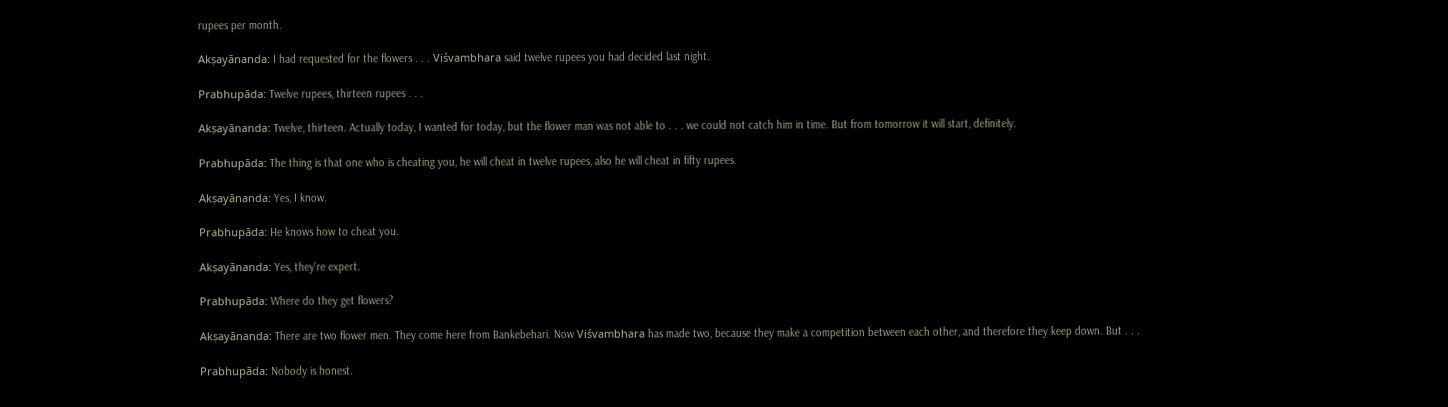rupees per month.

Akṣayānanda: I had requested for the flowers . . . Viśvambhara said twelve rupees you had decided last night.

Prabhupāda: Twelve rupees, thirteen rupees . . .

Akṣayānanda: Twelve, thirteen. Actually today, I wanted for today, but the flower man was not able to . . . we could not catch him in time. But from tomorrow it will start, definitely.

Prabhupāda: The thing is that one who is cheating you, he will cheat in twelve rupees, also he will cheat in fifty rupees.

Akṣayānanda: Yes, I know.

Prabhupāda: He knows how to cheat you.

Akṣayānanda: Yes, they're expert.

Prabhupāda: Where do they get flowers?

Akṣayānanda: There are two flower men. They come here from Bankebehari. Now Viśvambhara has made two, because they make a competition between each other, and therefore they keep down. But . . .

Prabhupāda: Nobody is honest.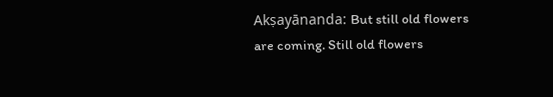Akṣayānanda: But still old flowers are coming. Still old flowers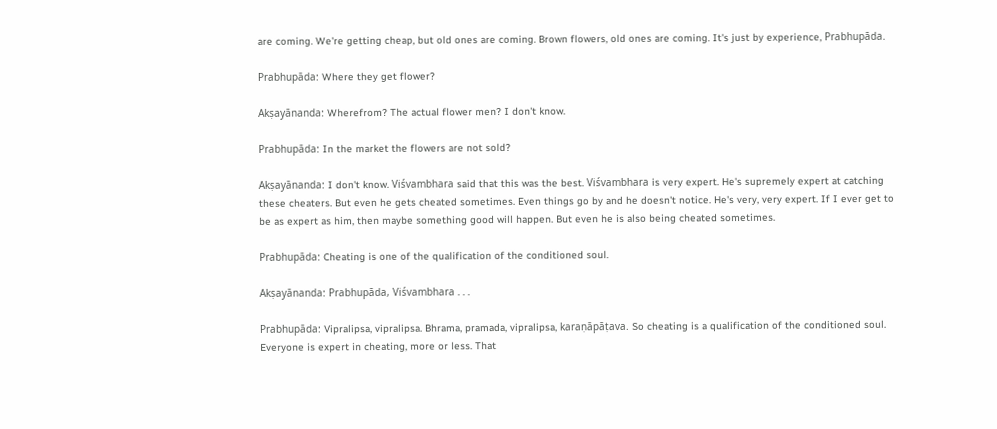are coming. We're getting cheap, but old ones are coming. Brown flowers, old ones are coming. It's just by experience, Prabhupāda.

Prabhupāda: Where they get flower?

Akṣayānanda: Wherefrom? The actual flower men? I don't know.

Prabhupāda: In the market the flowers are not sold?

Akṣayānanda: I don't know. Viśvambhara said that this was the best. Viśvambhara is very expert. He's supremely expert at catching these cheaters. But even he gets cheated sometimes. Even things go by and he doesn't notice. He's very, very expert. If I ever get to be as expert as him, then maybe something good will happen. But even he is also being cheated sometimes.

Prabhupāda: Cheating is one of the qualification of the conditioned soul.

Akṣayānanda: Prabhupāda, Viśvambhara . . .

Prabhupāda: Vipralipsa, vipralipsa. Bhrama, pramada, vipralipsa, karaṇāpāṭava. So cheating is a qualification of the conditioned soul. Everyone is expert in cheating, more or less. That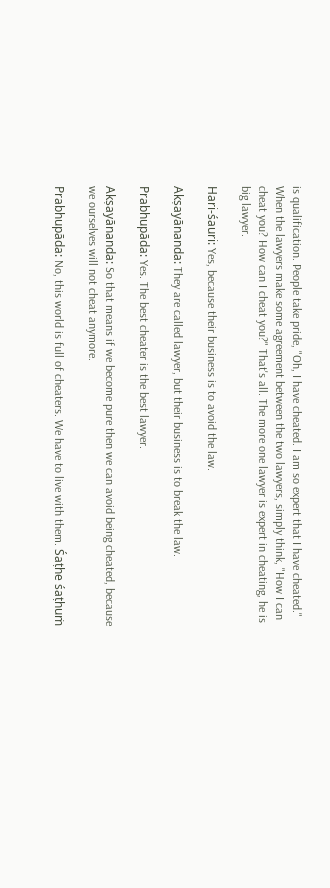is qualification. People take pride, "Oh, I have cheated. I am so expert that I have cheated." When the lawyers make some agreement between the two lawyers, simply think, "How I can cheat you? How can I cheat you?" That's all. The more one lawyer is expert in cheating, he is big lawyer.

Hari-śauri: Yes, because their business is to avoid the law.

Akṣayānanda: They are called lawyer, but their business is to break the law.

Prabhupāda: Yes. The best cheater is the best lawyer.

Akṣayānanda: So that means if we become pure then we can avoid being cheated, because we ourselves will not cheat anymore.

Prabhupāda: No, this world is full of cheaters. We have to live with them. Śaṭhe śaṭhuṁ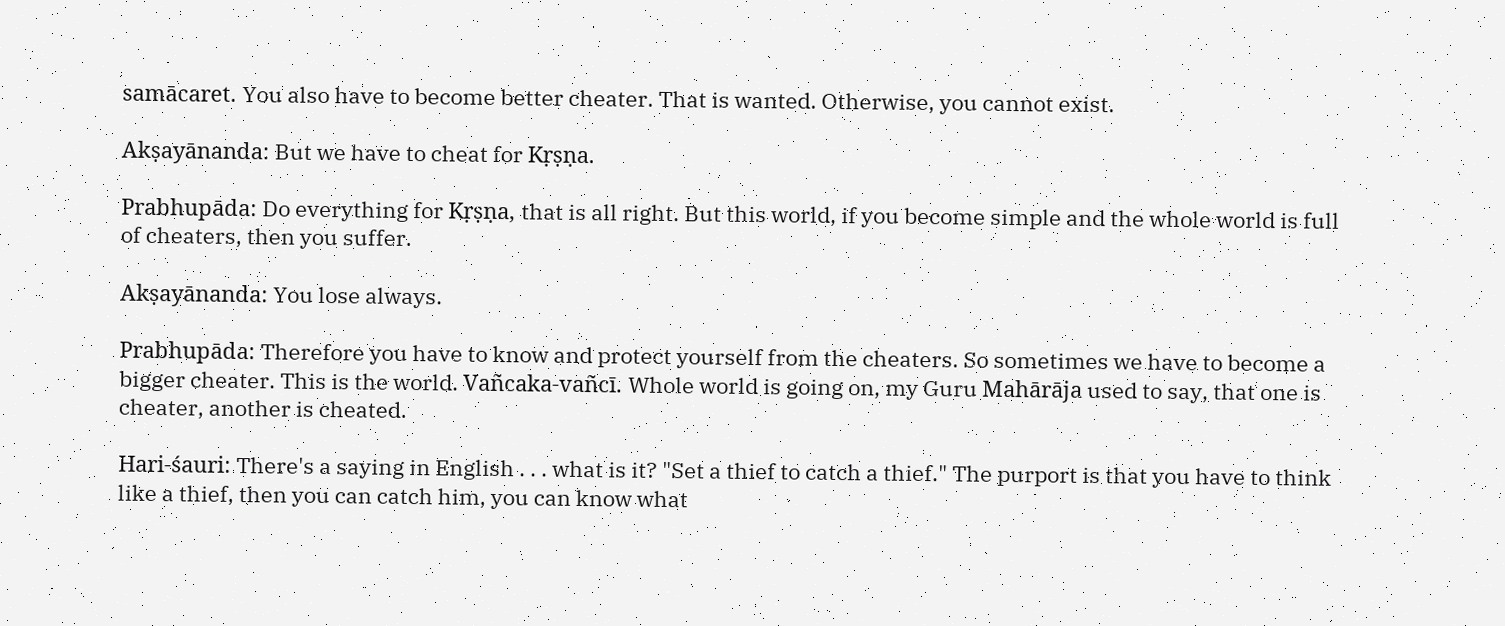samācaret. You also have to become better cheater. That is wanted. Otherwise, you cannot exist.

Akṣayānanda: But we have to cheat for Kṛṣṇa.

Prabhupāda: Do everything for Kṛṣṇa, that is all right. But this world, if you become simple and the whole world is full of cheaters, then you suffer.

Akṣayānanda: You lose always.

Prabhupāda: Therefore you have to know and protect yourself from the cheaters. So sometimes we have to become a bigger cheater. This is the world. Vañcaka-vañcī. Whole world is going on, my Guru Mahārāja used to say, that one is cheater, another is cheated.

Hari-śauri: There's a saying in English . . . what is it? "Set a thief to catch a thief." The purport is that you have to think like a thief, then you can catch him, you can know what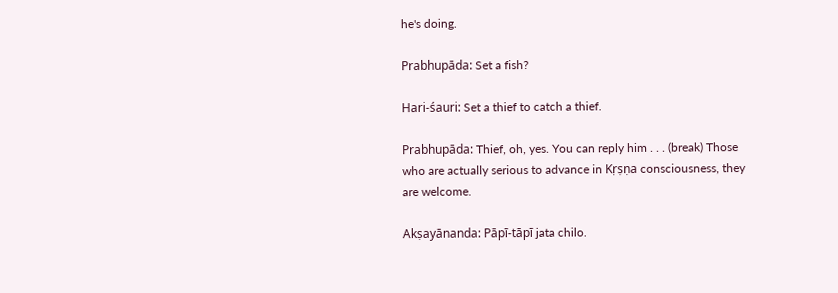he's doing.

Prabhupāda: Set a fish?

Hari-śauri: Set a thief to catch a thief.

Prabhupāda: Thief, oh, yes. You can reply him . . . (break) Those who are actually serious to advance in Kṛṣṇa consciousness, they are welcome.

Akṣayānanda: Pāpī-tāpī jata chilo.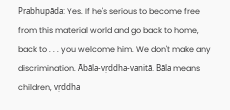Prabhupāda: Yes. If he's serious to become free from this material world and go back to home, back to . . . you welcome him. We don't make any discrimination. Ābāla-vṛddha-vanitā. Bāla means children, vṛddha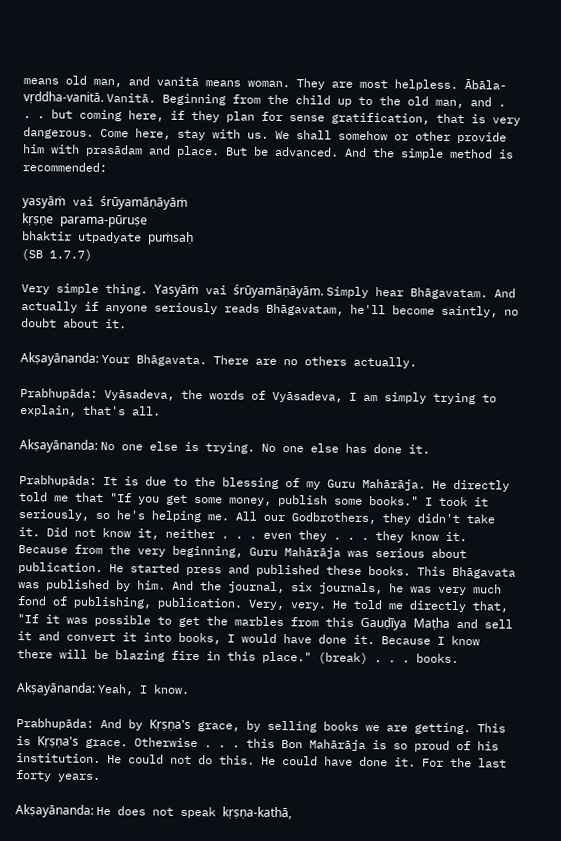means old man, and vanitā means woman. They are most helpless. Ābāla-vṛddha-vanitā. Vanitā. Beginning from the child up to the old man, and . . . but coming here, if they plan for sense gratification, that is very dangerous. Come here, stay with us. We shall somehow or other provide him with prasādam and place. But be advanced. And the simple method is recommended:

yasyāṁ vai śrūyamāṇāyāṁ
kṛṣṇe parama-pūruṣe
bhaktir utpadyate puṁsaḥ
(SB 1.7.7)

Very simple thing. Yasyāṁ vai śrūyamāṇāyām. Simply hear Bhāgavatam. And actually if anyone seriously reads Bhāgavatam, he'll become saintly, no doubt about it.

Akṣayānanda: Your Bhāgavata. There are no others actually.

Prabhupāda: Vyāsadeva, the words of Vyāsadeva, I am simply trying to explain, that's all.

Akṣayānanda: No one else is trying. No one else has done it.

Prabhupāda: It is due to the blessing of my Guru Mahārāja. He directly told me that "If you get some money, publish some books." I took it seriously, so he's helping me. All our Godbrothers, they didn't take it. Did not know it, neither . . . even they . . . they know it. Because from the very beginning, Guru Mahārāja was serious about publication. He started press and published these books. This Bhāgavata was published by him. And the journal, six journals, he was very much fond of publishing, publication. Very, very. He told me directly that, "If it was possible to get the marbles from this Gauḍīya Maṭha and sell it and convert it into books, I would have done it. Because I know there will be blazing fire in this place." (break) . . . books.

Akṣayānanda: Yeah, I know.

Prabhupāda: And by Kṛṣṇa's grace, by selling books we are getting. This is Kṛṣṇa's grace. Otherwise . . . this Bon Mahārāja is so proud of his institution. He could not do this. He could have done it. For the last forty years.

Akṣayānanda: He does not speak kṛṣṇa-kathā,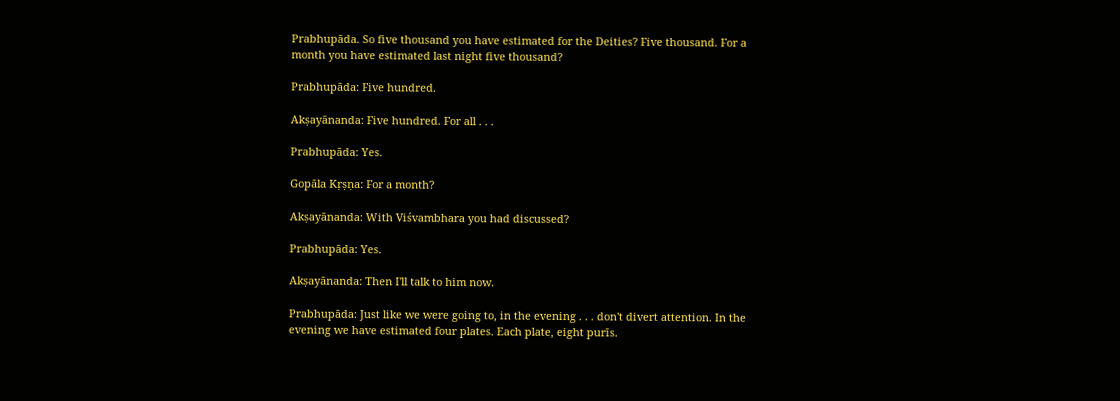Prabhupāda. So five thousand you have estimated for the Deities? Five thousand. For a month you have estimated last night five thousand?

Prabhupāda: Five hundred.

Akṣayānanda: Five hundred. For all . . .

Prabhupāda: Yes.

Gopāla Kṛṣṇa: For a month?

Akṣayānanda: With Viśvambhara you had discussed?

Prabhupāda: Yes.

Akṣayānanda: Then I'll talk to him now.

Prabhupāda: Just like we were going to, in the evening . . . don't divert attention. In the evening we have estimated four plates. Each plate, eight purīs.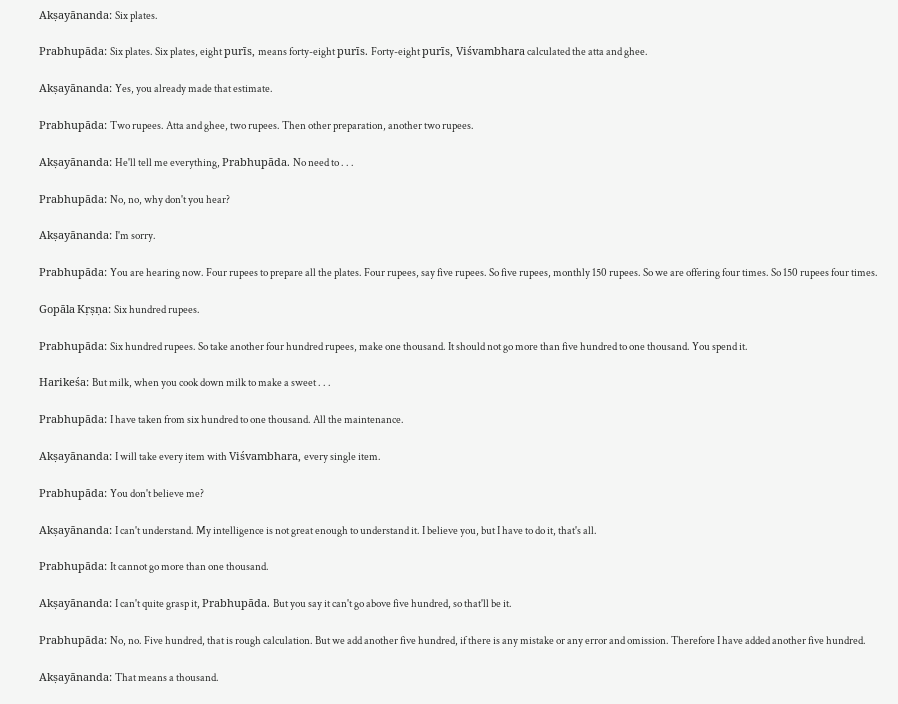Akṣayānanda: Six plates.

Prabhupāda: Six plates. Six plates, eight purīs, means forty-eight purīs. Forty-eight purīs, Viśvambhara calculated the atta and ghee.

Akṣayānanda: Yes, you already made that estimate.

Prabhupāda: Two rupees. Atta and ghee, two rupees. Then other preparation, another two rupees.

Akṣayānanda: He'll tell me everything, Prabhupāda. No need to . . .

Prabhupāda: No, no, why don't you hear?

Akṣayānanda: I'm sorry.

Prabhupāda: You are hearing now. Four rupees to prepare all the plates. Four rupees, say five rupees. So five rupees, monthly 150 rupees. So we are offering four times. So 150 rupees four times.

Gopāla Kṛṣṇa: Six hundred rupees.

Prabhupāda: Six hundred rupees. So take another four hundred rupees, make one thousand. It should not go more than five hundred to one thousand. You spend it.

Harikeśa: But milk, when you cook down milk to make a sweet . . .

Prabhupāda: I have taken from six hundred to one thousand. All the maintenance.

Akṣayānanda: I will take every item with Viśvambhara, every single item.

Prabhupāda: You don't believe me?

Akṣayānanda: I can't understand. My intelligence is not great enough to understand it. I believe you, but I have to do it, that's all.

Prabhupāda: It cannot go more than one thousand.

Akṣayānanda: I can't quite grasp it, Prabhupāda. But you say it can't go above five hundred, so that'll be it.

Prabhupāda: No, no. Five hundred, that is rough calculation. But we add another five hundred, if there is any mistake or any error and omission. Therefore I have added another five hundred.

Akṣayānanda: That means a thousand.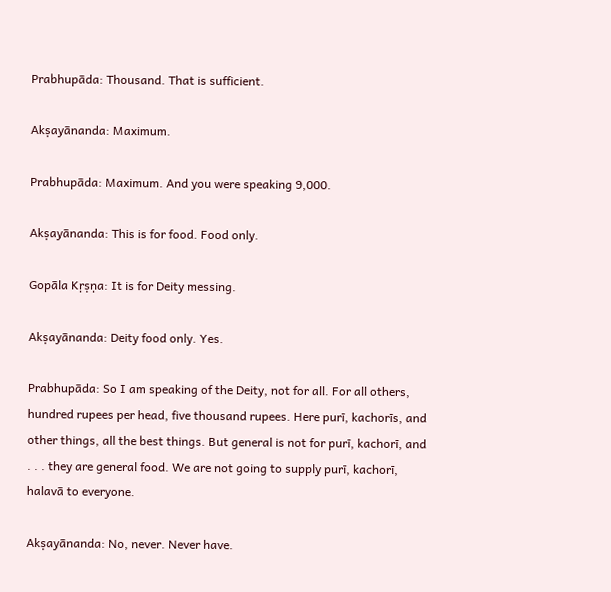Prabhupāda: Thousand. That is sufficient.

Akṣayānanda: Maximum.

Prabhupāda: Maximum. And you were speaking 9,000.

Akṣayānanda: This is for food. Food only.

Gopāla Kṛṣṇa: It is for Deity messing.

Akṣayānanda: Deity food only. Yes.

Prabhupāda: So I am speaking of the Deity, not for all. For all others, hundred rupees per head, five thousand rupees. Here purī, kachorīs, and other things, all the best things. But general is not for purī, kachorī, and . . . they are general food. We are not going to supply purī, kachorī, halavā to everyone.

Akṣayānanda: No, never. Never have.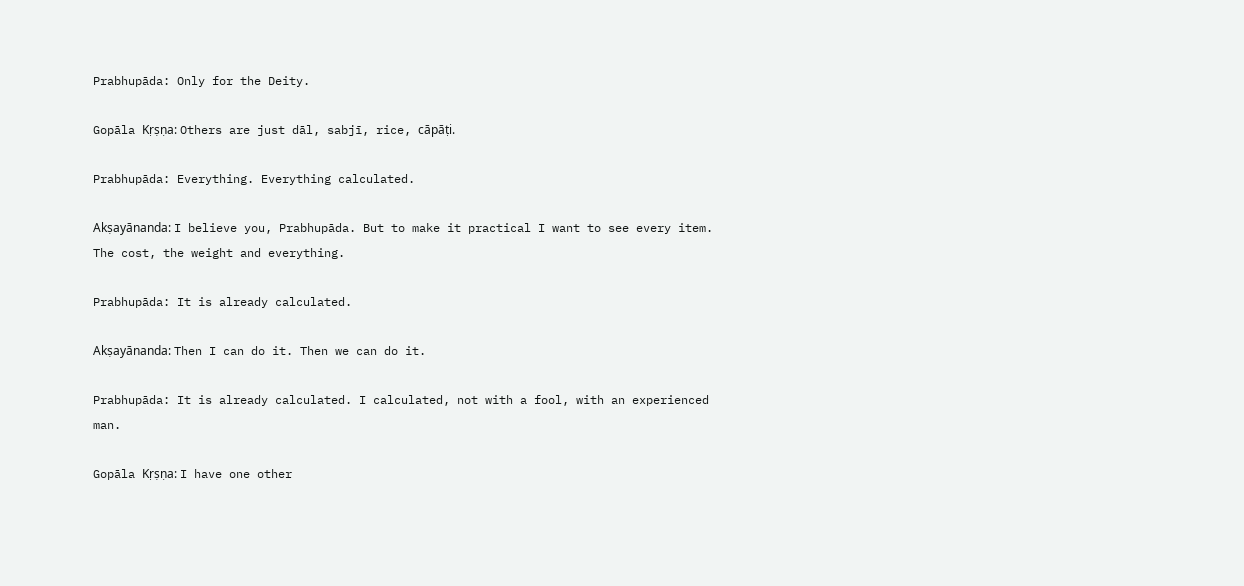Prabhupāda: Only for the Deity.

Gopāla Kṛṣṇa: Others are just dāl, sabjī, rice, cāpāṭi.

Prabhupāda: Everything. Everything calculated.

Akṣayānanda: I believe you, Prabhupāda. But to make it practical I want to see every item. The cost, the weight and everything.

Prabhupāda: It is already calculated.

Akṣayānanda: Then I can do it. Then we can do it.

Prabhupāda: It is already calculated. I calculated, not with a fool, with an experienced man.

Gopāla Kṛṣṇa: I have one other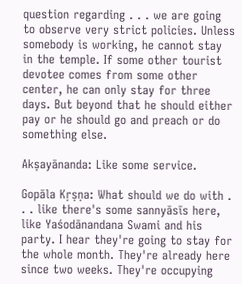question regarding . . . we are going to observe very strict policies. Unless somebody is working, he cannot stay in the temple. If some other tourist devotee comes from some other center, he can only stay for three days. But beyond that he should either pay or he should go and preach or do something else.

Akṣayānanda: Like some service.

Gopāla Kṛṣṇa: What should we do with . . . like there's some sannyāsīs here, like Yaśodānandana Swami and his party. I hear they're going to stay for the whole month. They're already here since two weeks. They're occupying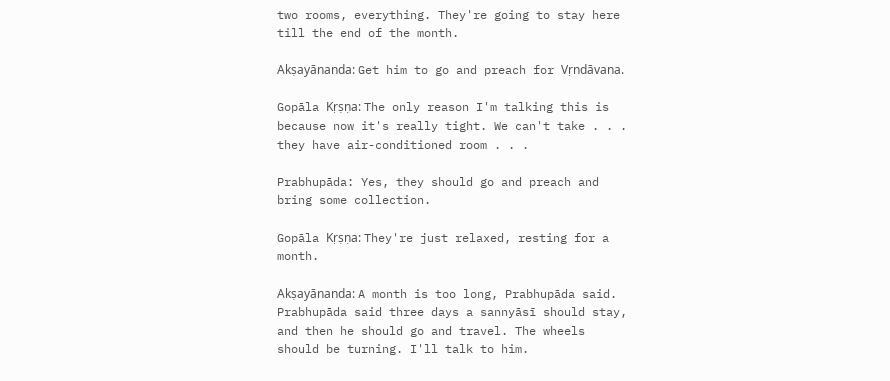two rooms, everything. They're going to stay here till the end of the month.

Akṣayānanda: Get him to go and preach for Vṛndāvana.

Gopāla Kṛṣṇa: The only reason I'm talking this is because now it's really tight. We can't take . . . they have air-conditioned room . . .

Prabhupāda: Yes, they should go and preach and bring some collection.

Gopāla Kṛṣṇa: They're just relaxed, resting for a month.

Akṣayānanda: A month is too long, Prabhupāda said. Prabhupāda said three days a sannyāsī should stay, and then he should go and travel. The wheels should be turning. I'll talk to him.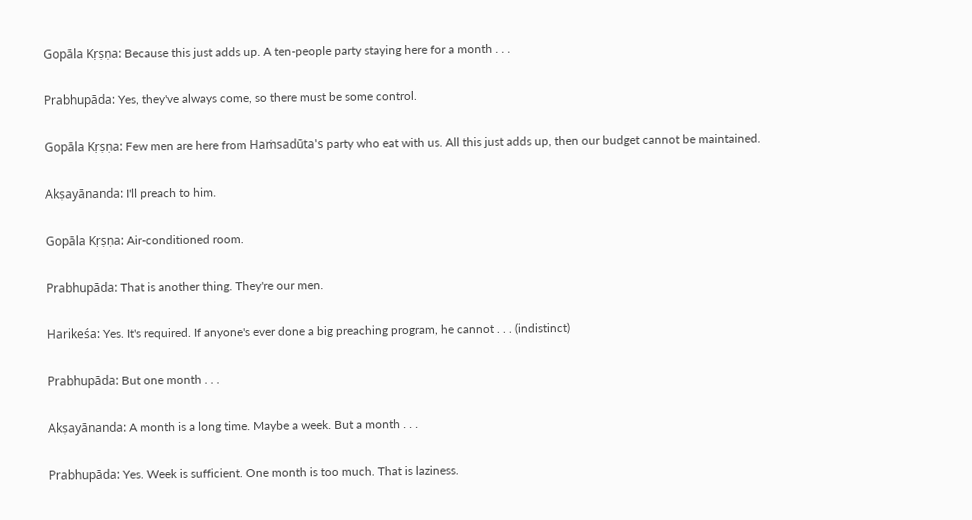Gopāla Kṛṣṇa: Because this just adds up. A ten-people party staying here for a month . . .

Prabhupāda: Yes, they've always come, so there must be some control.

Gopāla Kṛṣṇa: Few men are here from Haṁsadūta's party who eat with us. All this just adds up, then our budget cannot be maintained.

Akṣayānanda: I'll preach to him.

Gopāla Kṛṣṇa: Air-conditioned room.

Prabhupāda: That is another thing. They're our men.

Harikeśa: Yes. It's required. If anyone's ever done a big preaching program, he cannot . . . (indistinct)

Prabhupāda: But one month . . .

Akṣayānanda: A month is a long time. Maybe a week. But a month . . .

Prabhupāda: Yes. Week is sufficient. One month is too much. That is laziness.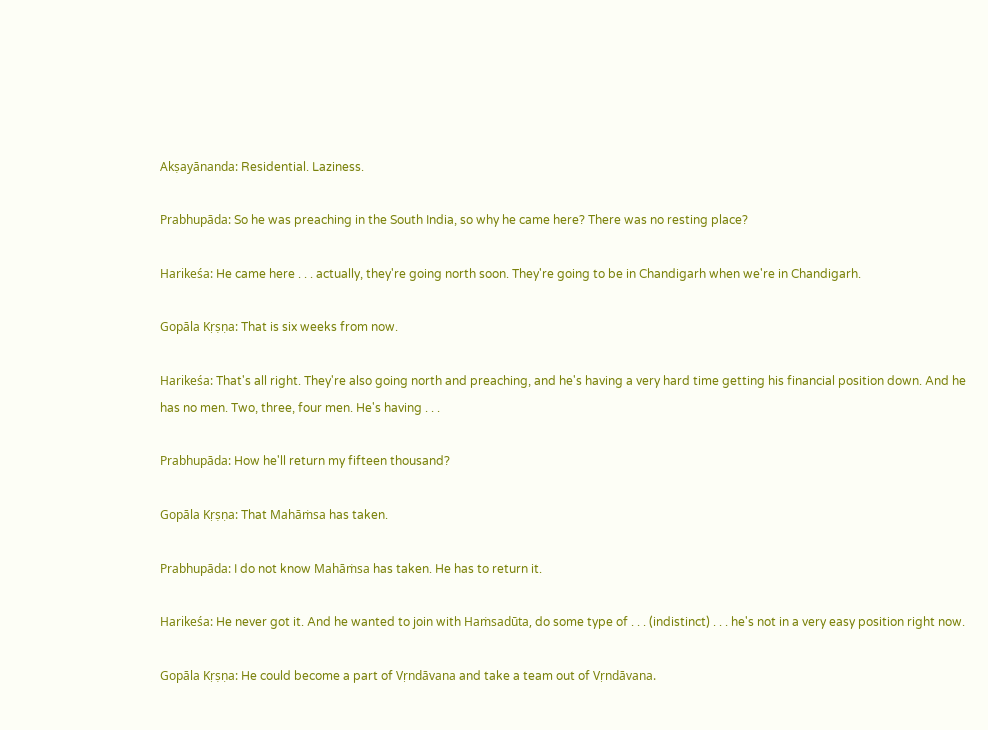Akṣayānanda: Residential. Laziness.

Prabhupāda: So he was preaching in the South India, so why he came here? There was no resting place?

Harikeśa: He came here . . . actually, they're going north soon. They're going to be in Chandigarh when we're in Chandigarh.

Gopāla Kṛṣṇa: That is six weeks from now.

Harikeśa: That's all right. They're also going north and preaching, and he's having a very hard time getting his financial position down. And he has no men. Two, three, four men. He's having . . .

Prabhupāda: How he'll return my fifteen thousand?

Gopāla Kṛṣṇa: That Mahāṁsa has taken.

Prabhupāda: I do not know Mahāṁsa has taken. He has to return it.

Harikeśa: He never got it. And he wanted to join with Haṁsadūta, do some type of . . . (indistinct) . . . he's not in a very easy position right now.

Gopāla Kṛṣṇa: He could become a part of Vṛndāvana and take a team out of Vṛndāvana.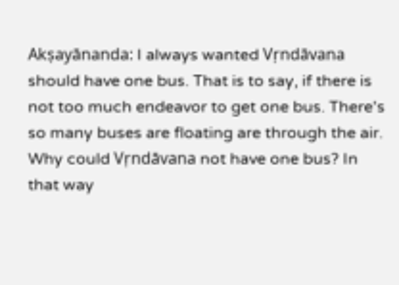Akṣayānanda: I always wanted Vṛndāvana should have one bus. That is to say, if there is not too much endeavor to get one bus. There's so many buses are floating are through the air. Why could Vṛndāvana not have one bus? In that way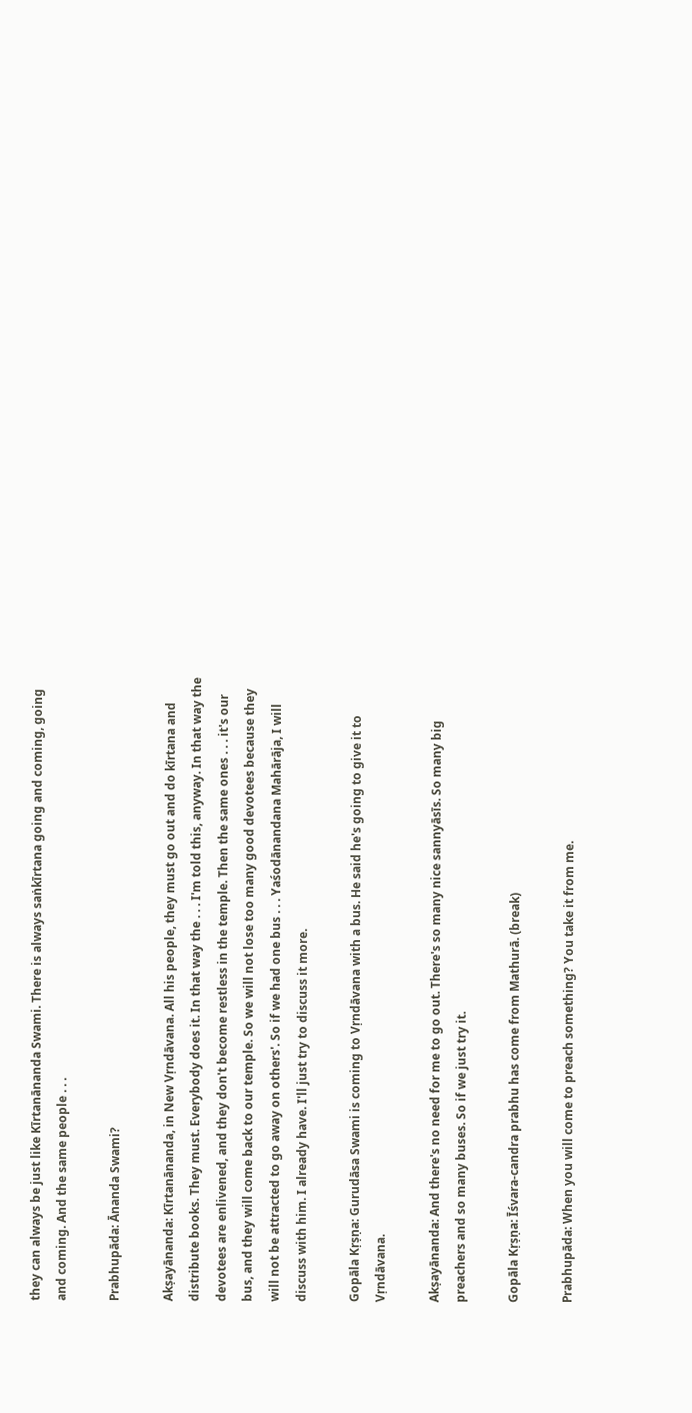they can always be just like Kīrtanānanda Swami. There is always saṅkīrtana going and coming, going and coming. And the same people . . .

Prabhupāda: Ānanda Swami?

Akṣayānanda: Kīrtanānanda, in New Vṛndāvana. All his people, they must go out and do kīrtana and distribute books. They must. Everybody does it. In that way the . . . I'm told this, anyway. In that way the devotees are enlivened, and they don't become restless in the temple. Then the same ones . . . it's our bus, and they will come back to our temple. So we will not lose too many good devotees because they will not be attracted to go away on others'. So if we had one bus . . . Yaśodānandana Mahārāja, I will discuss with him. I already have. I'll just try to discuss it more.

Gopāla Kṛṣṇa: Gurudāsa Swami is coming to Vṛndāvana with a bus. He said he's going to give it to Vṛndāvana.

Akṣayānanda: And there's no need for me to go out. There's so many nice sannyāsīs. So many big preachers and so many buses. So if we just try it.

Gopāla Kṛṣṇa: Īśvara-candra prabhu has come from Mathurā. (break)

Prabhupāda: When you will come to preach something? You take it from me.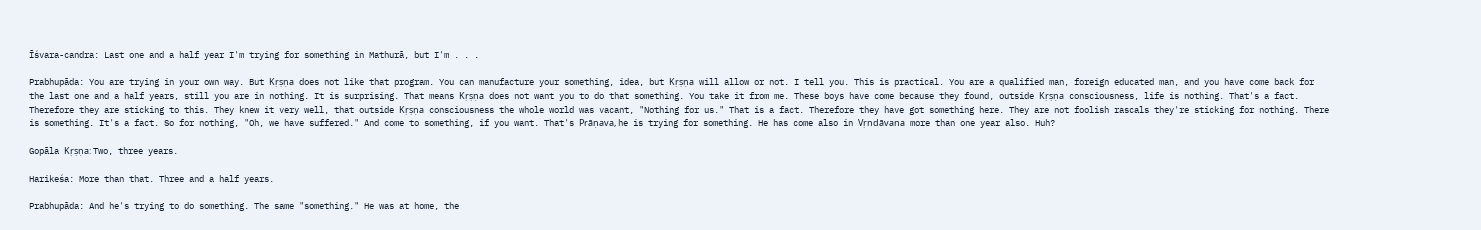Īśvara-candra: Last one and a half year I'm trying for something in Mathurā, but I'm . . .

Prabhupāda: You are trying in your own way. But Kṛṣṇa does not like that program. You can manufacture your something, idea, but Kṛṣṇa will allow or not. I tell you. This is practical. You are a qualified man, foreign educated man, and you have come back for the last one and a half years, still you are in nothing. It is surprising. That means Kṛṣṇa does not want you to do that something. You take it from me. These boys have come because they found, outside Kṛṣṇa consciousness, life is nothing. That's a fact. Therefore they are sticking to this. They knew it very well, that outside Kṛṣṇa consciousness the whole world was vacant, "Nothing for us." That is a fact. Therefore they have got something here. They are not foolish rascals they're sticking for nothing. There is something. It's a fact. So for nothing, "Oh, we have suffered." And come to something, if you want. That's Prāṇava, he is trying for something. He has come also in Vṛndāvana more than one year also. Huh?

Gopāla Kṛṣṇa: Two, three years.

Harikeśa: More than that. Three and a half years.

Prabhupāda: And he's trying to do something. The same "something." He was at home, the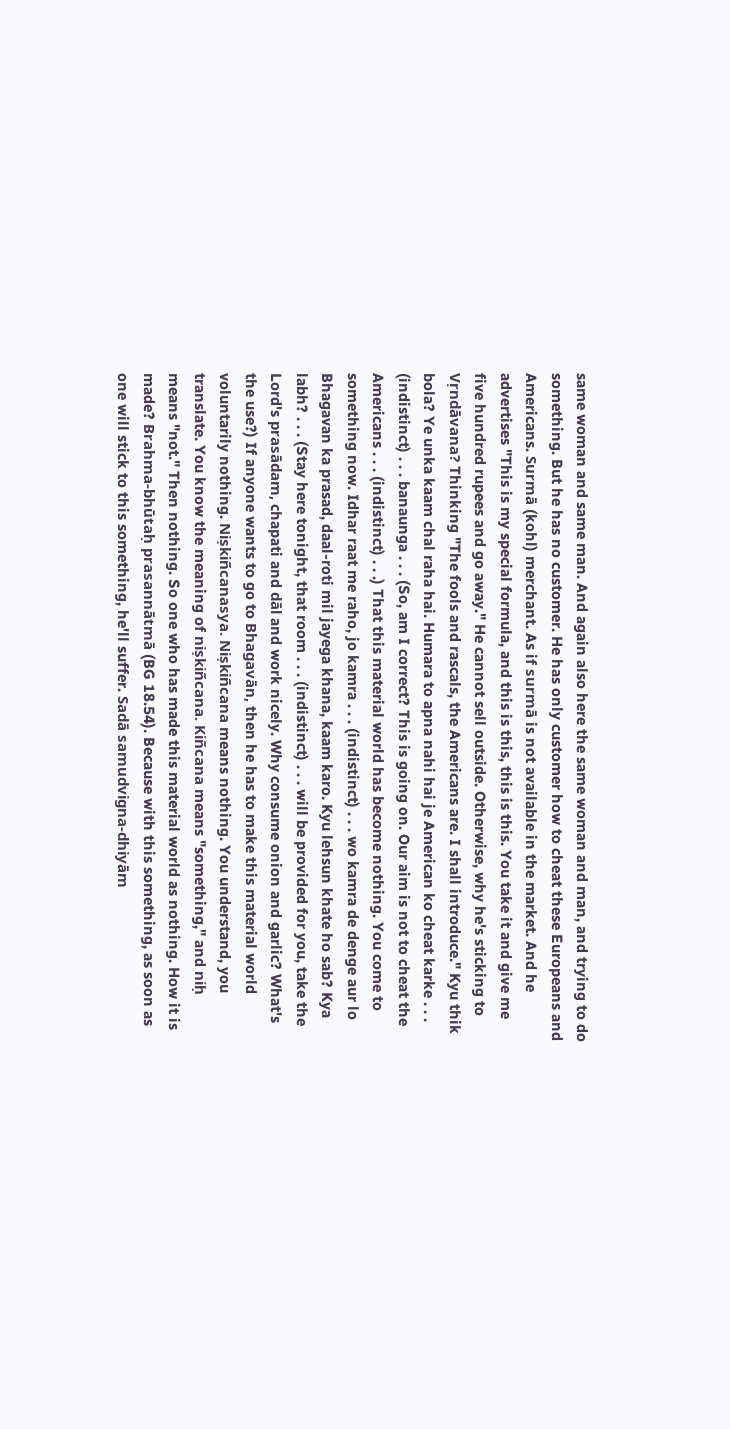same woman and same man. And again also here the same woman and man, and trying to do something. But he has no customer. He has only customer how to cheat these Europeans and Americans. Surmā (kohl) merchant. As if surmā is not available in the market. And he advertises "This is my special formula, and this is this, this is this. You take it and give me five hundred rupees and go away." He cannot sell outside. Otherwise, why he's sticking to Vṛndāvana? Thinking "The fools and rascals, the Americans are. I shall introduce." Kyu thik bola? Ye unka kaam chal raha hai. Humara to apna nahi hai je American ko cheat karke . . . (indistinct) . . . banaunga . . . (So, am I correct? This is going on. Our aim is not to cheat the Americans . . . (indistinct) . . .) That this material world has become nothing. You come to something now. Idhar raat me raho, jo kamra . . . (indistinct) . . . wo kamra de denge aur lo Bhagavan ka prasad, daal-roti mil jayega khana, kaam karo. Kyu lehsun khate ho sab? Kya labh? . . . (Stay here tonight, that room . . . (indistinct) . . . will be provided for you, take the Lord's prasādam, chapati and dāl and work nicely. Why consume onion and garlic? What's the use?) If anyone wants to go to Bhagavān, then he has to make this material world voluntarily nothing. Niṣkiñcanasya. Niṣkiñcana means nothing. You understand, you translate. You know the meaning of niṣkiñcana. Kiñcana means "something," and niḥ means "not." Then nothing. So one who has made this material world as nothing. How it is made? Brahma-bhūtaḥ prasannātmā (BG 18.54). Because with this something, as soon as one will stick to this something, he'll suffer. Sadā samudvigna-dhiyām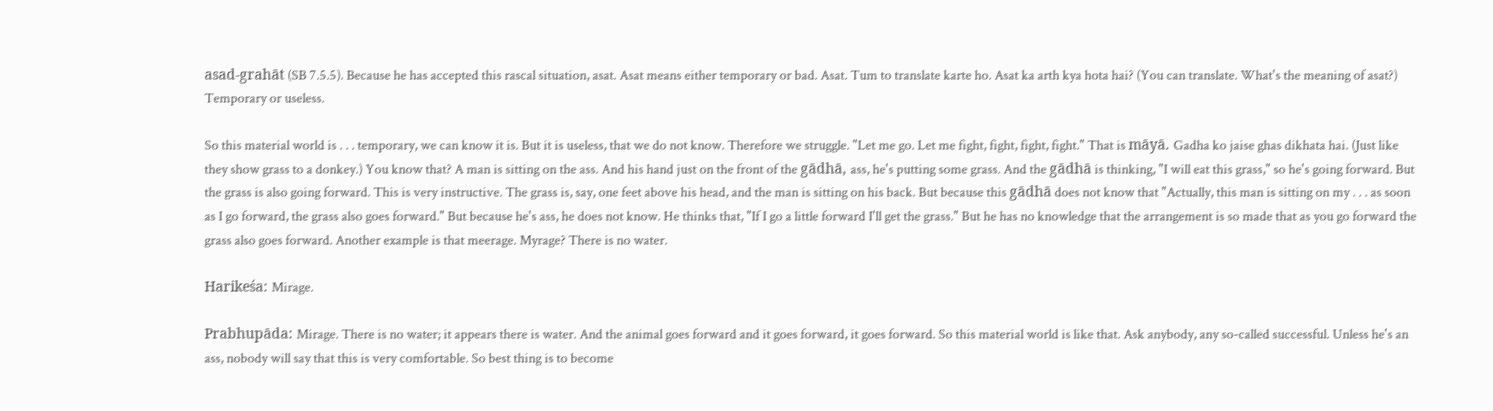asad-grahāt (SB 7.5.5). Because he has accepted this rascal situation, asat. Asat means either temporary or bad. Asat. Tum to translate karte ho. Asat ka arth kya hota hai? (You can translate. What's the meaning of asat?) Temporary or useless.

So this material world is . . . temporary, we can know it is. But it is useless, that we do not know. Therefore we struggle. "Let me go. Let me fight, fight, fight, fight." That is māyā. Gadha ko jaise ghas dikhata hai. (Just like they show grass to a donkey.) You know that? A man is sitting on the ass. And his hand just on the front of the gādhā, ass, he's putting some grass. And the gādhā is thinking, "I will eat this grass," so he's going forward. But the grass is also going forward. This is very instructive. The grass is, say, one feet above his head, and the man is sitting on his back. But because this gādhā does not know that "Actually, this man is sitting on my . . . as soon as I go forward, the grass also goes forward." But because he's ass, he does not know. He thinks that, "If I go a little forward I'll get the grass." But he has no knowledge that the arrangement is so made that as you go forward the grass also goes forward. Another example is that meerage. Myrage? There is no water.

Harikeśa: Mirage.

Prabhupāda: Mirage. There is no water; it appears there is water. And the animal goes forward and it goes forward, it goes forward. So this material world is like that. Ask anybody, any so-called successful. Unless he's an ass, nobody will say that this is very comfortable. So best thing is to become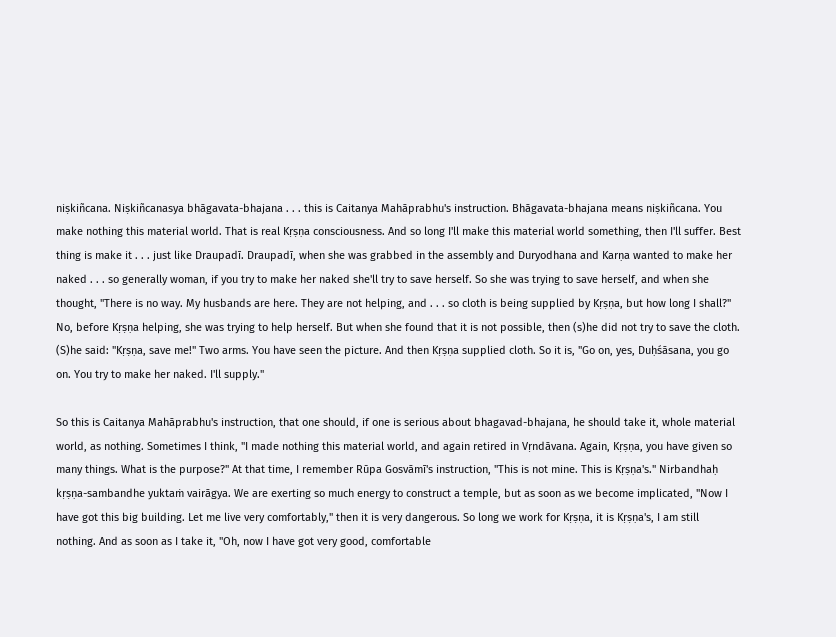niṣkiñcana. Niṣkiñcanasya bhāgavata-bhajana . . . this is Caitanya Mahāprabhu's instruction. Bhāgavata-bhajana means niṣkiñcana. You make nothing this material world. That is real Kṛṣṇa consciousness. And so long I'll make this material world something, then I'll suffer. Best thing is make it . . . just like Draupadī. Draupadī, when she was grabbed in the assembly and Duryodhana and Karṇa wanted to make her naked . . . so generally woman, if you try to make her naked she'll try to save herself. So she was trying to save herself, and when she thought, "There is no way. My husbands are here. They are not helping, and . . . so cloth is being supplied by Kṛṣṇa, but how long I shall?" No, before Kṛṣṇa helping, she was trying to help herself. But when she found that it is not possible, then (s)he did not try to save the cloth. (S)he said: "Kṛṣṇa, save me!" Two arms. You have seen the picture. And then Kṛṣṇa supplied cloth. So it is, "Go on, yes, Duḥśāsana, you go on. You try to make her naked. I'll supply."

So this is Caitanya Mahāprabhu's instruction, that one should, if one is serious about bhagavad-bhajana, he should take it, whole material world, as nothing. Sometimes I think, "I made nothing this material world, and again retired in Vṛndāvana. Again, Kṛṣṇa, you have given so many things. What is the purpose?" At that time, I remember Rūpa Gosvāmī's instruction, "This is not mine. This is Kṛṣṇa's." Nirbandhaḥ kṛṣṇa-sambandhe yuktaṁ vairāgya. We are exerting so much energy to construct a temple, but as soon as we become implicated, "Now I have got this big building. Let me live very comfortably," then it is very dangerous. So long we work for Kṛṣṇa, it is Kṛṣṇa's, I am still nothing. And as soon as I take it, "Oh, now I have got very good, comfortable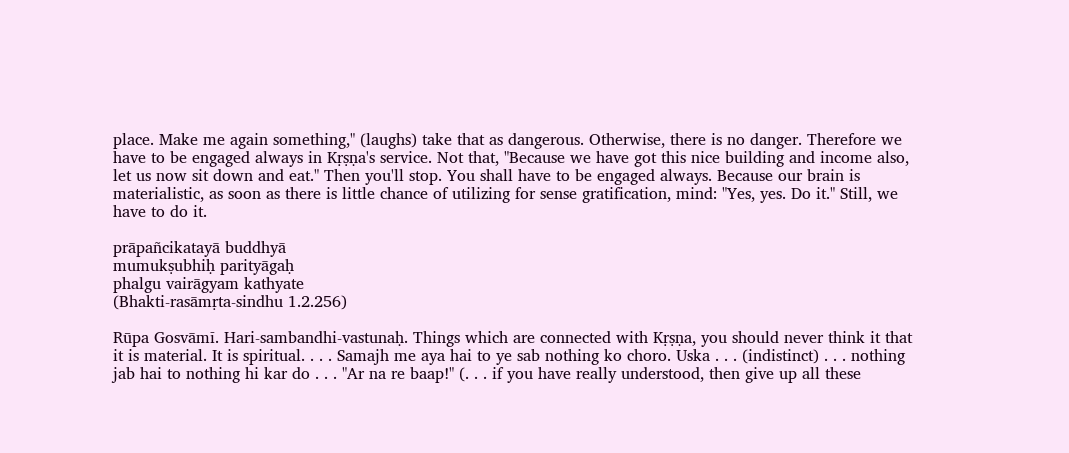place. Make me again something," (laughs) take that as dangerous. Otherwise, there is no danger. Therefore we have to be engaged always in Kṛṣṇa's service. Not that, "Because we have got this nice building and income also, let us now sit down and eat." Then you'll stop. You shall have to be engaged always. Because our brain is materialistic, as soon as there is little chance of utilizing for sense gratification, mind: "Yes, yes. Do it." Still, we have to do it.

prāpañcikatayā buddhyā
mumukṣubhiḥ parityāgaḥ
phalgu vairāgyam kathyate
(Bhakti-rasāmṛta-sindhu 1.2.256)

Rūpa Gosvāmī. Hari-sambandhi-vastunaḥ. Things which are connected with Kṛṣṇa, you should never think it that it is material. It is spiritual. . . . Samajh me aya hai to ye sab nothing ko choro. Uska . . . (indistinct) . . . nothing jab hai to nothing hi kar do . . . "Ar na re baap!" (. . . if you have really understood, then give up all these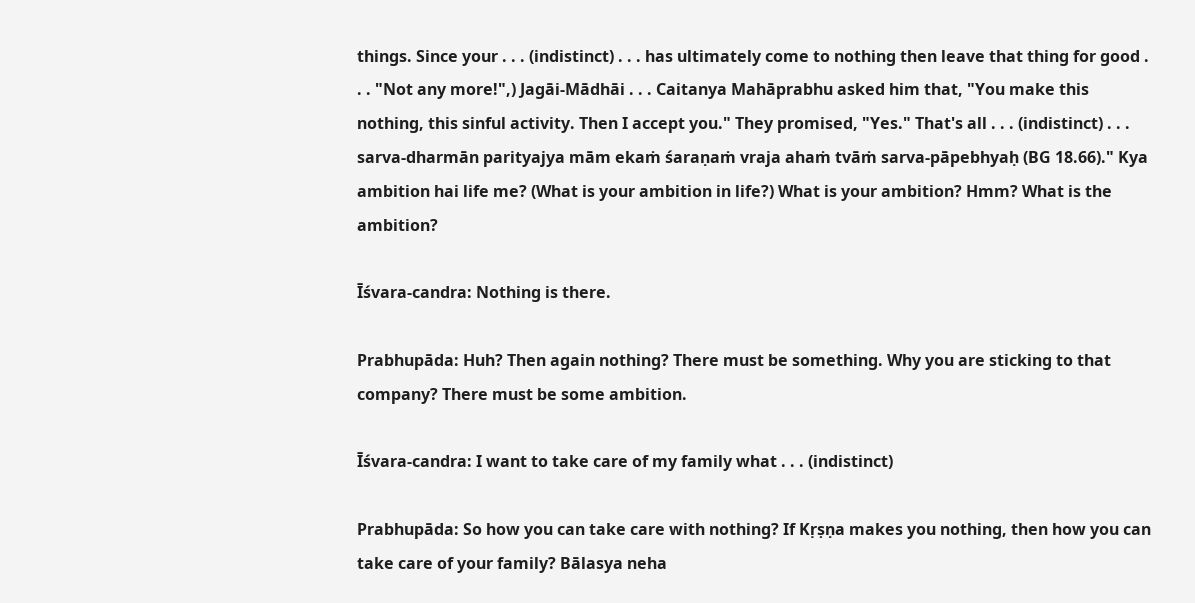things. Since your . . . (indistinct) . . . has ultimately come to nothing then leave that thing for good . . . "Not any more!",) Jagāi-Mādhāi . . . Caitanya Mahāprabhu asked him that, "You make this nothing, this sinful activity. Then I accept you." They promised, "Yes." That's all . . . (indistinct) . . . sarva-dharmān parityajya mām ekaṁ śaraṇaṁ vraja ahaṁ tvāṁ sarva-pāpebhyaḥ (BG 18.66)." Kya ambition hai life me? (What is your ambition in life?) What is your ambition? Hmm? What is the ambition?

Īśvara-candra: Nothing is there.

Prabhupāda: Huh? Then again nothing? There must be something. Why you are sticking to that company? There must be some ambition.

Īśvara-candra: I want to take care of my family what . . . (indistinct)

Prabhupāda: So how you can take care with nothing? If Kṛṣṇa makes you nothing, then how you can take care of your family? Bālasya neha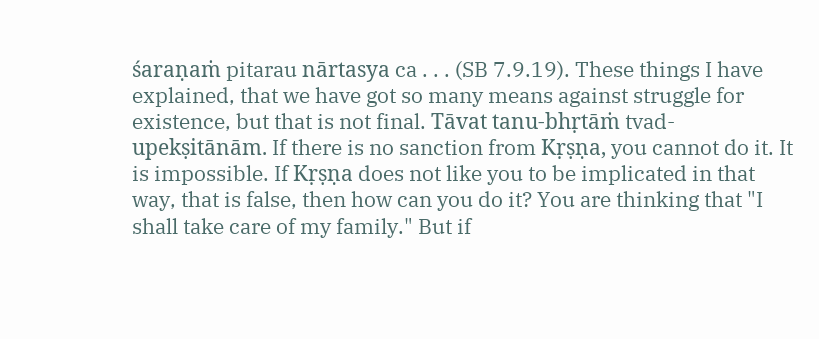śaraṇaṁ pitarau nārtasya ca . . . (SB 7.9.19). These things I have explained, that we have got so many means against struggle for existence, but that is not final. Tāvat tanu-bhṛtāṁ tvad-upekṣitānām. If there is no sanction from Kṛṣṇa, you cannot do it. It is impossible. If Kṛṣṇa does not like you to be implicated in that way, that is false, then how can you do it? You are thinking that "I shall take care of my family." But if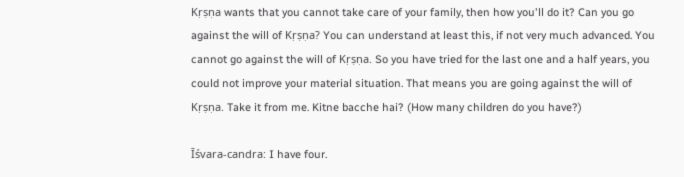Kṛṣṇa wants that you cannot take care of your family, then how you'll do it? Can you go against the will of Kṛṣṇa? You can understand at least this, if not very much advanced. You cannot go against the will of Kṛṣṇa. So you have tried for the last one and a half years, you could not improve your material situation. That means you are going against the will of Kṛṣṇa. Take it from me. Kitne bacche hai? (How many children do you have?)

Īśvara-candra: I have four.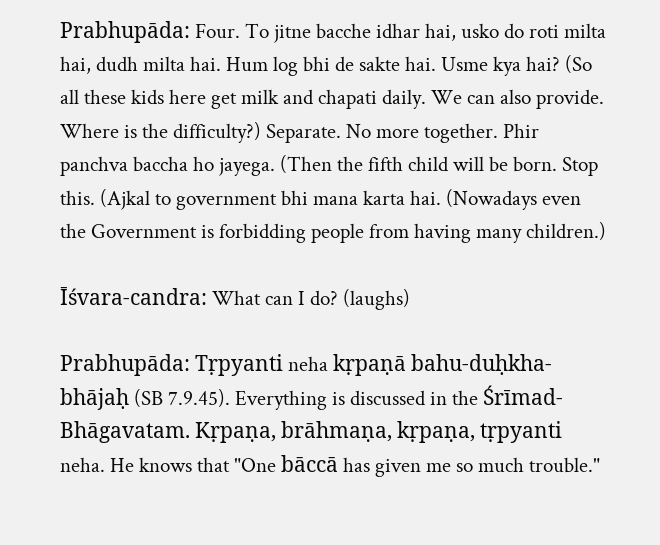Prabhupāda: Four. To jitne bacche idhar hai, usko do roti milta hai, dudh milta hai. Hum log bhi de sakte hai. Usme kya hai? (So all these kids here get milk and chapati daily. We can also provide. Where is the difficulty?) Separate. No more together. Phir panchva baccha ho jayega. (Then the fifth child will be born. Stop this. (Ajkal to government bhi mana karta hai. (Nowadays even the Government is forbidding people from having many children.)

Īśvara-candra: What can I do? (laughs)

Prabhupāda: Tṛpyanti neha kṛpaṇā bahu-duḥkha-bhājaḥ (SB 7.9.45). Everything is discussed in the Śrīmad-Bhāgavatam. Kṛpaṇa, brāhmaṇa, kṛpaṇa, tṛpyanti neha. He knows that "One bāccā has given me so much trouble."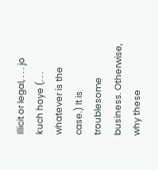Illicit or legal, . . . jo kuch hoye (. . . whatever is the case.) It is troublesome business. Otherwise, why these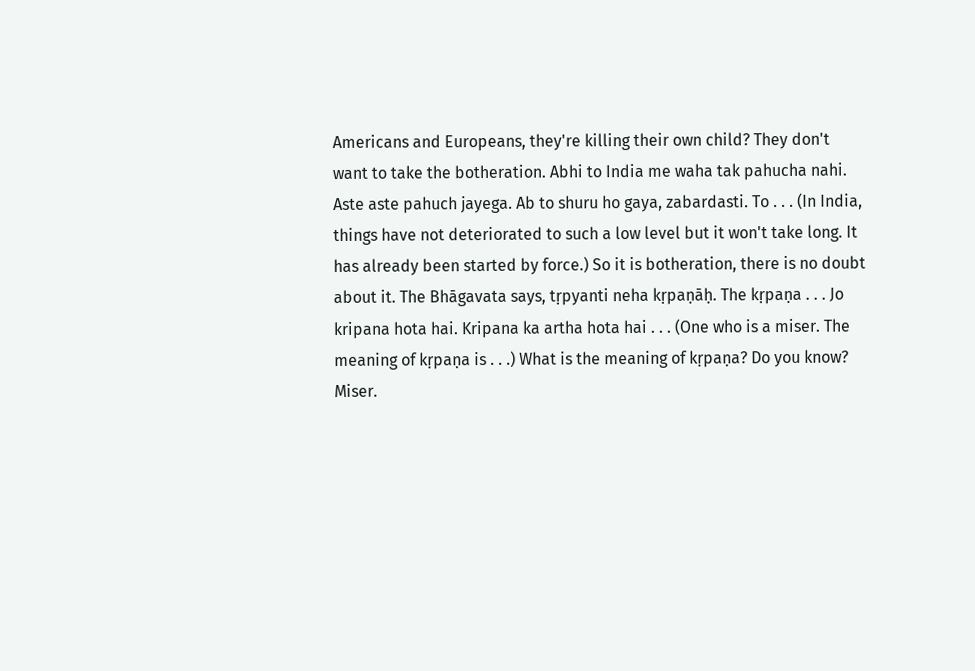Americans and Europeans, they're killing their own child? They don't want to take the botheration. Abhi to India me waha tak pahucha nahi. Aste aste pahuch jayega. Ab to shuru ho gaya, zabardasti. To . . . (In India, things have not deteriorated to such a low level but it won't take long. It has already been started by force.) So it is botheration, there is no doubt about it. The Bhāgavata says, tṛpyanti neha kṛpaṇāḥ. The kṛpaṇa . . . Jo kripana hota hai. Kripana ka artha hota hai . . . (One who is a miser. The meaning of kṛpaṇa is . . .) What is the meaning of kṛpaṇa? Do you know? Miser.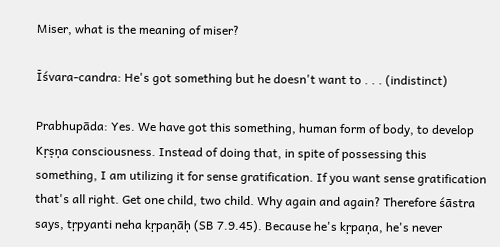Miser, what is the meaning of miser?

Īśvara-candra: He's got something but he doesn't want to . . . (indistinct)

Prabhupāda: Yes. We have got this something, human form of body, to develop Kṛṣṇa consciousness. Instead of doing that, in spite of possessing this something, I am utilizing it for sense gratification. If you want sense gratification that's all right. Get one child, two child. Why again and again? Therefore śāstra says, tṛpyanti neha kṛpaṇāḥ (SB 7.9.45). Because he's kṛpaṇa, he's never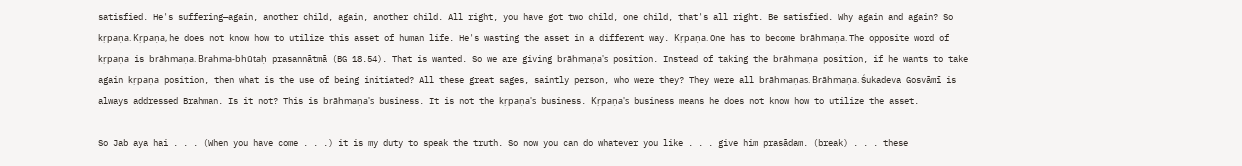satisfied. He's suffering—again, another child, again, another child. All right, you have got two child, one child, that's all right. Be satisfied. Why again and again? So kṛpaṇa. Kṛpaṇa, he does not know how to utilize this asset of human life. He's wasting the asset in a different way. Kṛpaṇa. One has to become brāhmaṇa. The opposite word of kṛpaṇa is brāhmaṇa. Brahma-bhūtaḥ prasannātmā (BG 18.54). That is wanted. So we are giving brāhmaṇa's position. Instead of taking the brāhmaṇa position, if he wants to take again kṛpaṇa position, then what is the use of being initiated? All these great sages, saintly person, who were they? They were all brāhmaṇas. Brāhmaṇa. Śukadeva Gosvāmī is always addressed Brahman. Is it not? This is brāhmaṇa's business. It is not the kṛpaṇa's business. Kṛpaṇa's business means he does not know how to utilize the asset.

So Jab aya hai . . . (When you have come . . .) it is my duty to speak the truth. So now you can do whatever you like . . . give him prasādam. (break) . . . these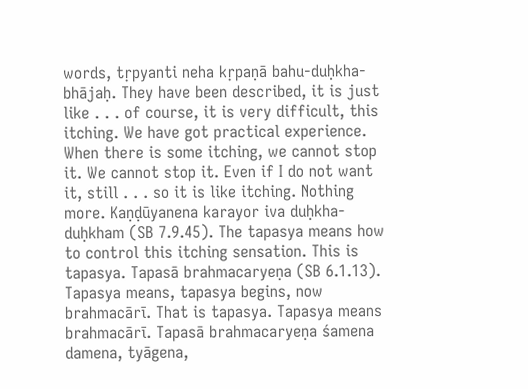words, tṛpyanti neha kṛpaṇā bahu-duḥkha-bhājaḥ. They have been described, it is just like . . . of course, it is very difficult, this itching. We have got practical experience. When there is some itching, we cannot stop it. We cannot stop it. Even if I do not want it, still . . . so it is like itching. Nothing more. Kaṇḍūyanena karayor iva duḥkha-duḥkham (SB 7.9.45). The tapasya means how to control this itching sensation. This is tapasya. Tapasā brahmacaryeṇa (SB 6.1.13). Tapasya means, tapasya begins, now brahmacārī. That is tapasya. Tapasya means brahmacārī. Tapasā brahmacaryeṇa śamena damena, tyāgena,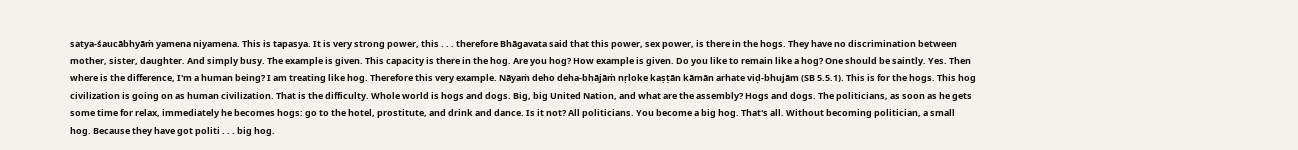satya-śaucābhyāṁ yamena niyamena. This is tapasya. It is very strong power, this . . . therefore Bhāgavata said that this power, sex power, is there in the hogs. They have no discrimination between mother, sister, daughter. And simply busy. The example is given. This capacity is there in the hog. Are you hog? How example is given. Do you like to remain like a hog? One should be saintly. Yes. Then where is the difference, I'm a human being? I am treating like hog. Therefore this very example. Nāyaṁ deho deha-bhājāṁ nṛloke kaṣṭān kāmān arhate viḍ-bhujām (SB 5.5.1). This is for the hogs. This hog civilization is going on as human civilization. That is the difficulty. Whole world is hogs and dogs. Big, big United Nation, and what are the assembly? Hogs and dogs. The politicians, as soon as he gets some time for relax, immediately he becomes hogs: go to the hotel, prostitute, and drink and dance. Is it not? All politicians. You become a big hog. That's all. Without becoming politician, a small hog. Because they have got politi . . . big hog.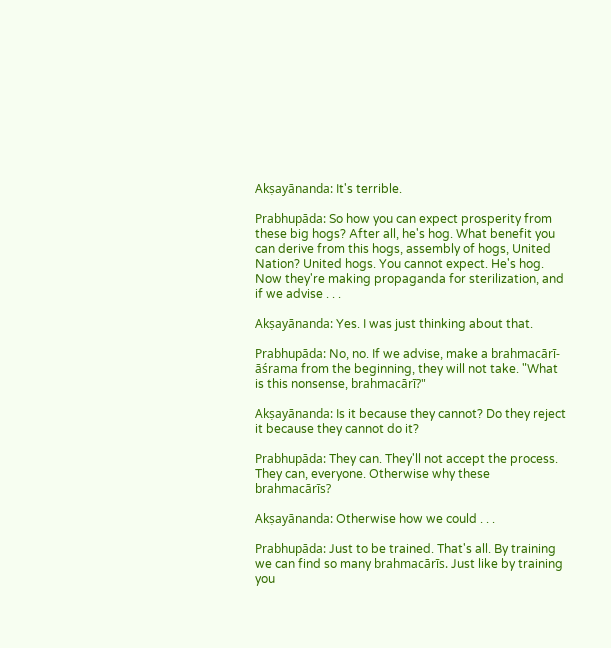Akṣayānanda: It's terrible.

Prabhupāda: So how you can expect prosperity from these big hogs? After all, he's hog. What benefit you can derive from this hogs, assembly of hogs, United Nation? United hogs. You cannot expect. He's hog. Now they're making propaganda for sterilization, and if we advise . . .

Akṣayānanda: Yes. I was just thinking about that.

Prabhupāda: No, no. If we advise, make a brahmacārī-āśrama from the beginning, they will not take. "What is this nonsense, brahmacārī?"

Akṣayānanda: Is it because they cannot? Do they reject it because they cannot do it?

Prabhupāda: They can. They'll not accept the process. They can, everyone. Otherwise why these brahmacārīs?

Akṣayānanda: Otherwise how we could . . .

Prabhupāda: Just to be trained. That's all. By training we can find so many brahmacārīs. Just like by training you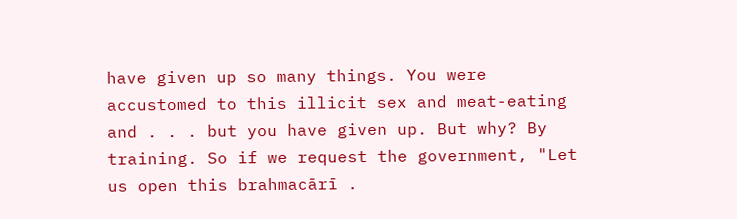have given up so many things. You were accustomed to this illicit sex and meat-eating and . . . but you have given up. But why? By training. So if we request the government, "Let us open this brahmacārī .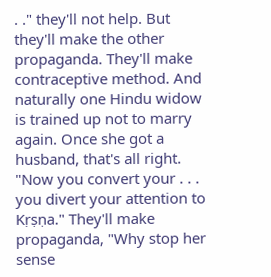. ." they'll not help. But they'll make the other propaganda. They'll make contraceptive method. And naturally one Hindu widow is trained up not to marry again. Once she got a husband, that's all right. "Now you convert your . . . you divert your attention to Kṛṣṇa." They'll make propaganda, "Why stop her sense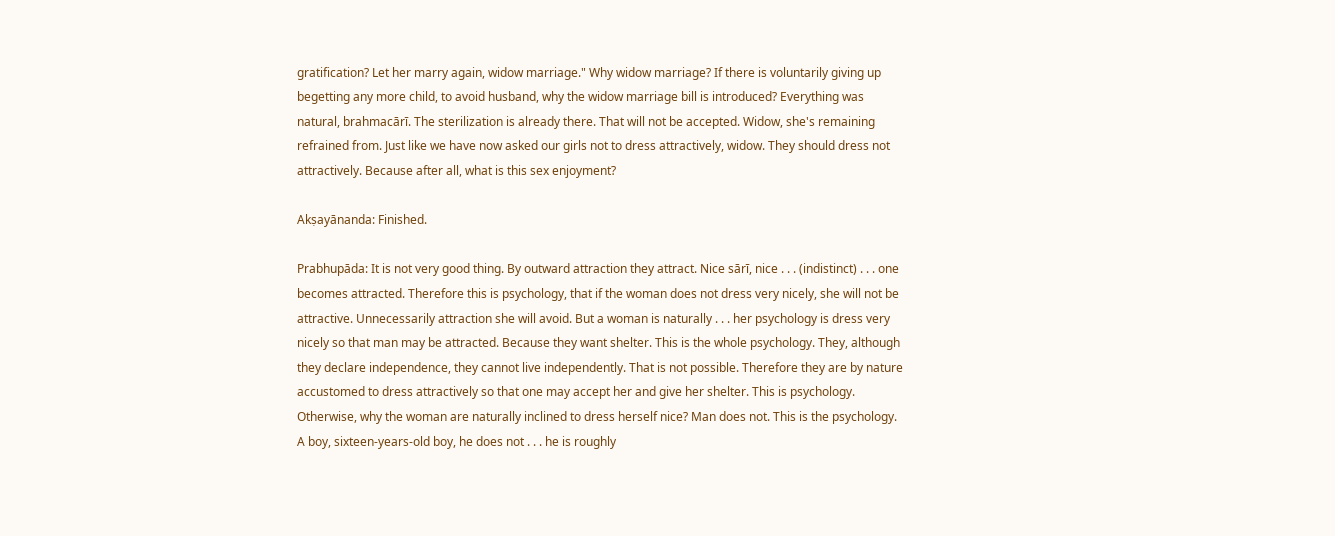gratification? Let her marry again, widow marriage." Why widow marriage? If there is voluntarily giving up begetting any more child, to avoid husband, why the widow marriage bill is introduced? Everything was natural, brahmacārī. The sterilization is already there. That will not be accepted. Widow, she's remaining refrained from. Just like we have now asked our girls not to dress attractively, widow. They should dress not attractively. Because after all, what is this sex enjoyment?

Akṣayānanda: Finished.

Prabhupāda: It is not very good thing. By outward attraction they attract. Nice sārī, nice . . . (indistinct) . . . one becomes attracted. Therefore this is psychology, that if the woman does not dress very nicely, she will not be attractive. Unnecessarily attraction she will avoid. But a woman is naturally . . . her psychology is dress very nicely so that man may be attracted. Because they want shelter. This is the whole psychology. They, although they declare independence, they cannot live independently. That is not possible. Therefore they are by nature accustomed to dress attractively so that one may accept her and give her shelter. This is psychology. Otherwise, why the woman are naturally inclined to dress herself nice? Man does not. This is the psychology. A boy, sixteen-years-old boy, he does not . . . he is roughly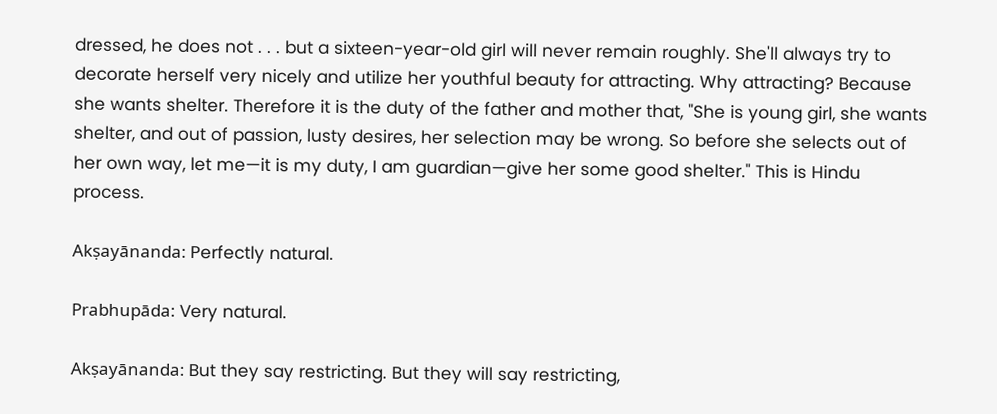dressed, he does not . . . but a sixteen-year-old girl will never remain roughly. She'll always try to decorate herself very nicely and utilize her youthful beauty for attracting. Why attracting? Because she wants shelter. Therefore it is the duty of the father and mother that, "She is young girl, she wants shelter, and out of passion, lusty desires, her selection may be wrong. So before she selects out of her own way, let me—it is my duty, I am guardian—give her some good shelter." This is Hindu process.

Akṣayānanda: Perfectly natural.

Prabhupāda: Very natural.

Akṣayānanda: But they say restricting. But they will say restricting,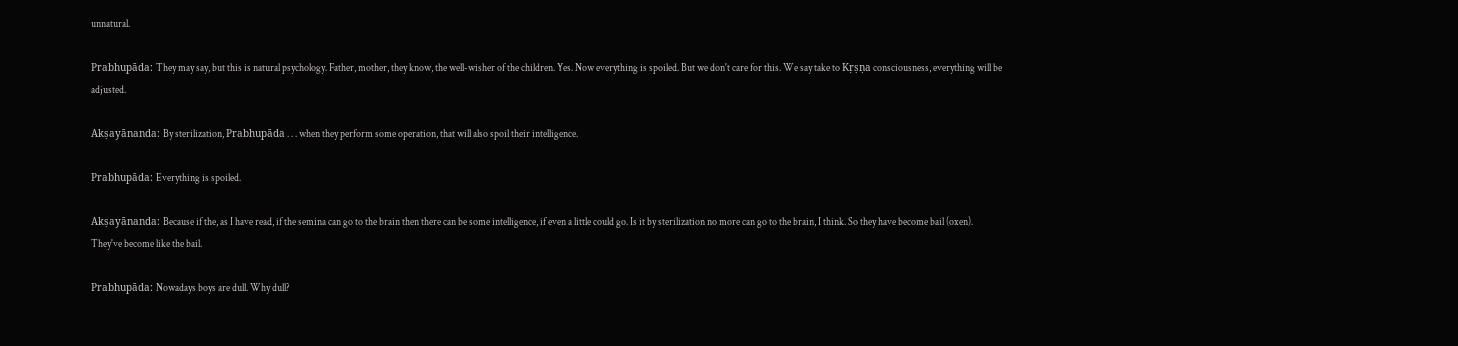unnatural.

Prabhupāda: They may say, but this is natural psychology. Father, mother, they know, the well-wisher of the children. Yes. Now everything is spoiled. But we don't care for this. We say take to Kṛṣṇa consciousness, everything will be adjusted.

Akṣayānanda: By sterilization, Prabhupāda . . . when they perform some operation, that will also spoil their intelligence.

Prabhupāda: Everything is spoiled.

Akṣayānanda: Because if the, as I have read, if the semina can go to the brain then there can be some intelligence, if even a little could go. Is it by sterilization no more can go to the brain, I think. So they have become bail (oxen). They've become like the bail.

Prabhupāda: Nowadays boys are dull. Why dull?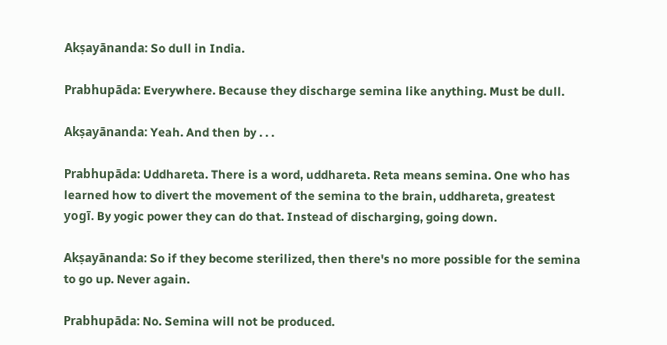Akṣayānanda: So dull in India.

Prabhupāda: Everywhere. Because they discharge semina like anything. Must be dull.

Akṣayānanda: Yeah. And then by . . .

Prabhupāda: Uddhareta. There is a word, uddhareta. Reta means semina. One who has learned how to divert the movement of the semina to the brain, uddhareta, greatest yogī. By yogic power they can do that. Instead of discharging, going down.

Akṣayānanda: So if they become sterilized, then there's no more possible for the semina to go up. Never again.

Prabhupāda: No. Semina will not be produced.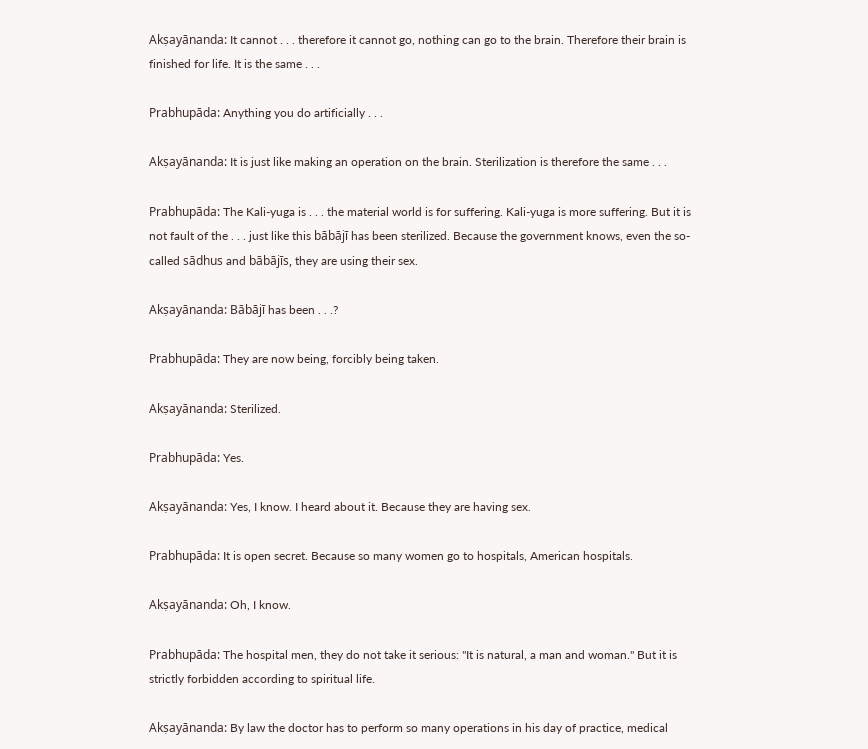Akṣayānanda: It cannot . . . therefore it cannot go, nothing can go to the brain. Therefore their brain is finished for life. It is the same . . .

Prabhupāda: Anything you do artificially . . .

Akṣayānanda: It is just like making an operation on the brain. Sterilization is therefore the same . . .

Prabhupāda: The Kali-yuga is . . . the material world is for suffering. Kali-yuga is more suffering. But it is not fault of the . . . just like this bābājī has been sterilized. Because the government knows, even the so-called sādhus and bābājīs, they are using their sex.

Akṣayānanda: Bābājī has been . . .?

Prabhupāda: They are now being, forcibly being taken.

Akṣayānanda: Sterilized.

Prabhupāda: Yes.

Akṣayānanda: Yes, I know. I heard about it. Because they are having sex.

Prabhupāda: It is open secret. Because so many women go to hospitals, American hospitals.

Akṣayānanda: Oh, I know.

Prabhupāda: The hospital men, they do not take it serious: "It is natural, a man and woman." But it is strictly forbidden according to spiritual life.

Akṣayānanda: By law the doctor has to perform so many operations in his day of practice, medical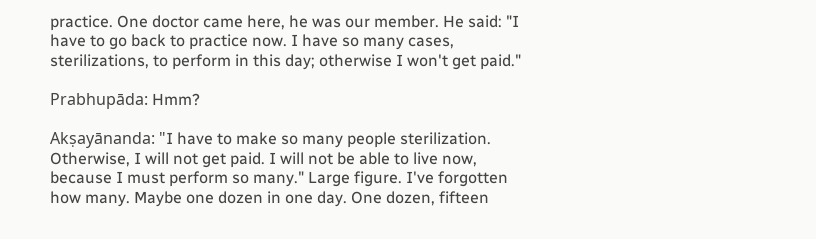practice. One doctor came here, he was our member. He said: "I have to go back to practice now. I have so many cases, sterilizations, to perform in this day; otherwise I won't get paid."

Prabhupāda: Hmm?

Akṣayānanda: "I have to make so many people sterilization. Otherwise, I will not get paid. I will not be able to live now, because I must perform so many." Large figure. I've forgotten how many. Maybe one dozen in one day. One dozen, fifteen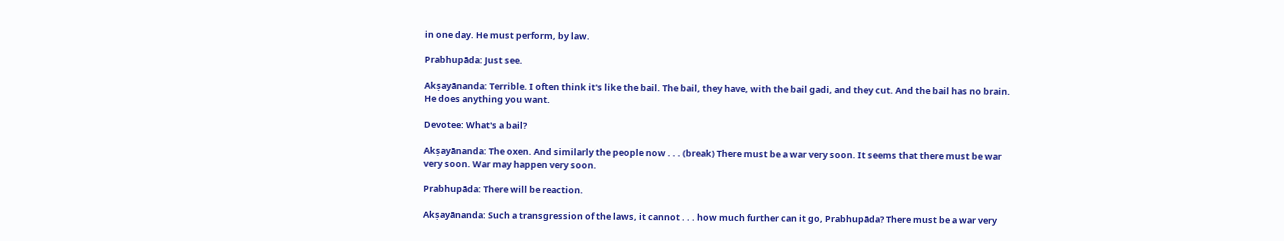in one day. He must perform, by law.

Prabhupāda: Just see.

Akṣayānanda: Terrible. I often think it's like the bail. The bail, they have, with the bail gadi, and they cut. And the bail has no brain. He does anything you want.

Devotee: What's a bail?

Akṣayānanda: The oxen. And similarly the people now . . . (break) There must be a war very soon. It seems that there must be war very soon. War may happen very soon.

Prabhupāda: There will be reaction.

Akṣayānanda: Such a transgression of the laws, it cannot . . . how much further can it go, Prabhupāda? There must be a war very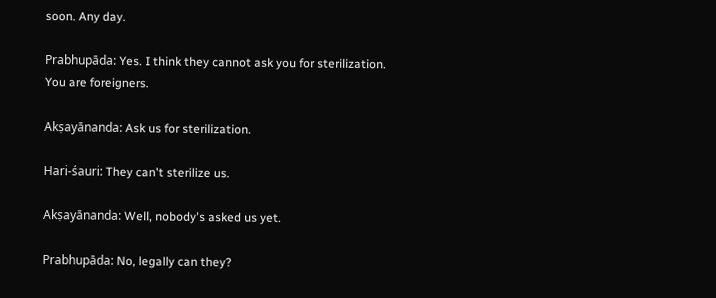soon. Any day.

Prabhupāda: Yes. I think they cannot ask you for sterilization. You are foreigners.

Akṣayānanda: Ask us for sterilization.

Hari-śauri: They can't sterilize us.

Akṣayānanda: Well, nobody's asked us yet.

Prabhupāda: No, legally can they?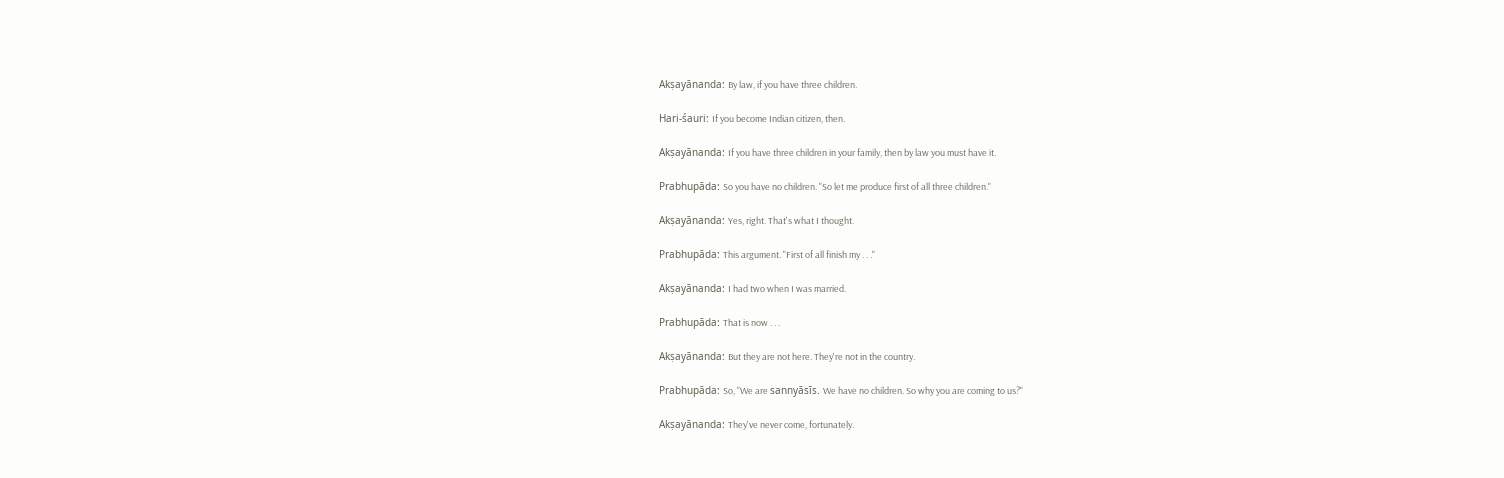Akṣayānanda: By law, if you have three children.

Hari-śauri: If you become Indian citizen, then.

Akṣayānanda: If you have three children in your family, then by law you must have it.

Prabhupāda: So you have no children. "So let me produce first of all three children."

Akṣayānanda: Yes, right. That's what I thought.

Prabhupāda: This argument. "First of all finish my . . ."

Akṣayānanda: I had two when I was married.

Prabhupāda: That is now . . .

Akṣayānanda: But they are not here. They're not in the country.

Prabhupāda: So, "We are sannyāsīs. We have no children. So why you are coming to us?"

Akṣayānanda: They've never come, fortunately.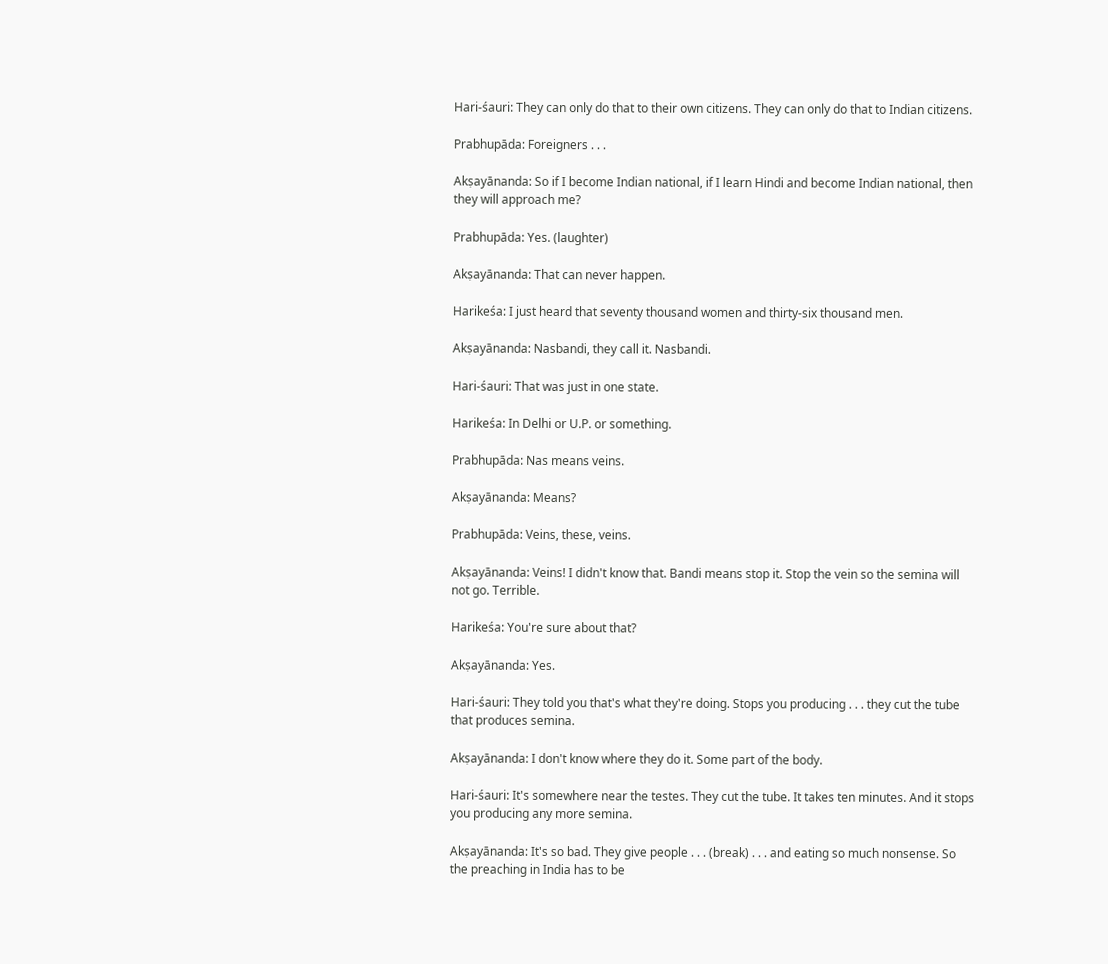Hari-śauri: They can only do that to their own citizens. They can only do that to Indian citizens.

Prabhupāda: Foreigners . . .

Akṣayānanda: So if I become Indian national, if I learn Hindi and become Indian national, then they will approach me?

Prabhupāda: Yes. (laughter)

Akṣayānanda: That can never happen.

Harikeśa: I just heard that seventy thousand women and thirty-six thousand men.

Akṣayānanda: Nasbandi, they call it. Nasbandi.

Hari-śauri: That was just in one state.

Harikeśa: In Delhi or U.P. or something.

Prabhupāda: Nas means veins.

Akṣayānanda: Means?

Prabhupāda: Veins, these, veins.

Akṣayānanda: Veins! I didn't know that. Bandi means stop it. Stop the vein so the semina will not go. Terrible.

Harikeśa: You're sure about that?

Akṣayānanda: Yes.

Hari-śauri: They told you that's what they're doing. Stops you producing . . . they cut the tube that produces semina.

Akṣayānanda: I don't know where they do it. Some part of the body.

Hari-śauri: It's somewhere near the testes. They cut the tube. It takes ten minutes. And it stops you producing any more semina.

Akṣayānanda: It's so bad. They give people . . . (break) . . . and eating so much nonsense. So the preaching in India has to be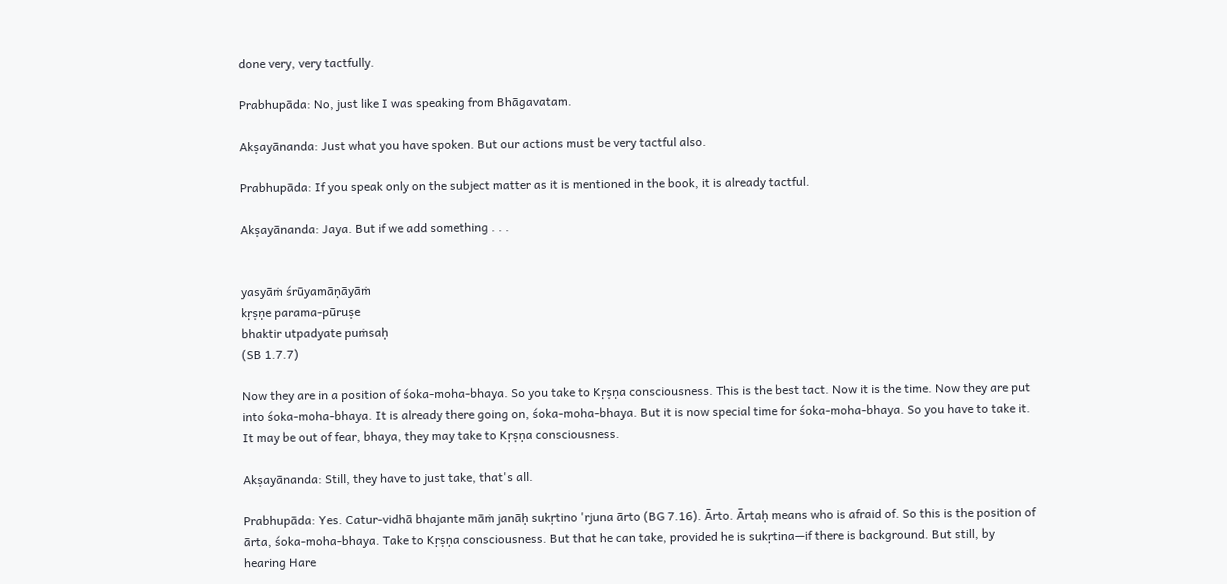done very, very tactfully.

Prabhupāda: No, just like I was speaking from Bhāgavatam.

Akṣayānanda: Just what you have spoken. But our actions must be very tactful also.

Prabhupāda: If you speak only on the subject matter as it is mentioned in the book, it is already tactful.

Akṣayānanda: Jaya. But if we add something . . .


yasyāṁ śrūyamāṇāyāṁ
kṛṣṇe parama-pūruṣe
bhaktir utpadyate puṁsaḥ
(SB 1.7.7)

Now they are in a position of śoka-moha-bhaya. So you take to Kṛṣṇa consciousness. This is the best tact. Now it is the time. Now they are put into śoka-moha-bhaya. It is already there going on, śoka-moha-bhaya. But it is now special time for śoka-moha-bhaya. So you have to take it. It may be out of fear, bhaya, they may take to Kṛṣṇa consciousness.

Akṣayānanda: Still, they have to just take, that's all.

Prabhupāda: Yes. Catur-vidhā bhajante māṁ janāḥ sukṛtino 'rjuna ārto (BG 7.16). Ārto. Ārtaḥ means who is afraid of. So this is the position of ārta, śoka-moha-bhaya. Take to Kṛṣṇa consciousness. But that he can take, provided he is sukṛtina—if there is background. But still, by hearing Hare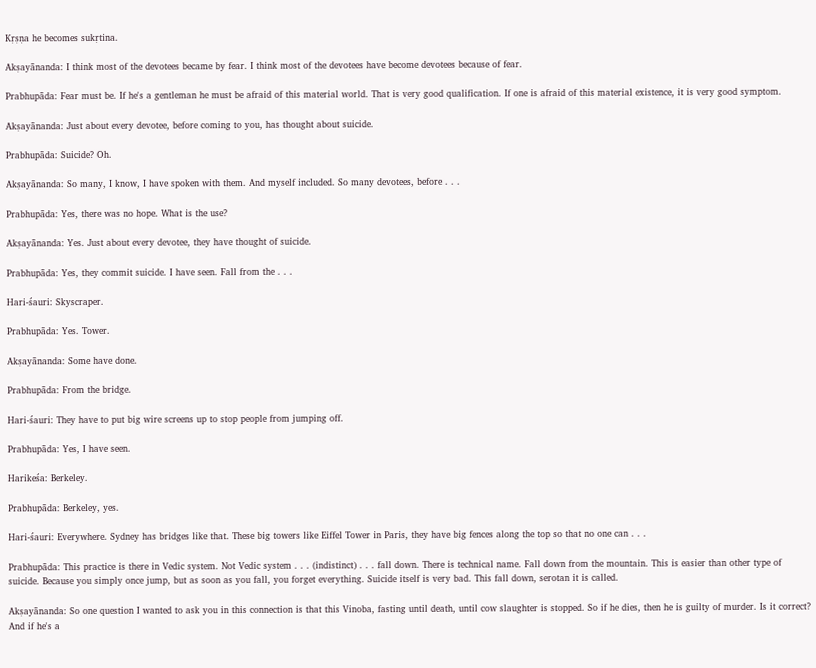Kṛṣṇa he becomes sukṛtina.

Akṣayānanda: I think most of the devotees became by fear. I think most of the devotees have become devotees because of fear.

Prabhupāda: Fear must be. If he's a gentleman he must be afraid of this material world. That is very good qualification. If one is afraid of this material existence, it is very good symptom.

Akṣayānanda: Just about every devotee, before coming to you, has thought about suicide.

Prabhupāda: Suicide? Oh.

Akṣayānanda: So many, I know, I have spoken with them. And myself included. So many devotees, before . . .

Prabhupāda: Yes, there was no hope. What is the use?

Akṣayānanda: Yes. Just about every devotee, they have thought of suicide.

Prabhupāda: Yes, they commit suicide. I have seen. Fall from the . . .

Hari-śauri: Skyscraper.

Prabhupāda: Yes. Tower.

Akṣayānanda: Some have done.

Prabhupāda: From the bridge.

Hari-śauri: They have to put big wire screens up to stop people from jumping off.

Prabhupāda: Yes, I have seen.

Harikeśa: Berkeley.

Prabhupāda: Berkeley, yes.

Hari-śauri: Everywhere. Sydney has bridges like that. These big towers like Eiffel Tower in Paris, they have big fences along the top so that no one can . . .

Prabhupāda: This practice is there in Vedic system. Not Vedic system . . . (indistinct) . . . fall down. There is technical name. Fall down from the mountain. This is easier than other type of suicide. Because you simply once jump, but as soon as you fall, you forget everything. Suicide itself is very bad. This fall down, serotan it is called.

Akṣayānanda: So one question I wanted to ask you in this connection is that this Vinoba, fasting until death, until cow slaughter is stopped. So if he dies, then he is guilty of murder. Is it correct? And if he's a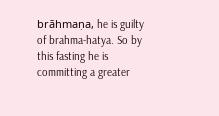brāhmaṇa, he is guilty of brahma-hatya. So by this fasting he is committing a greater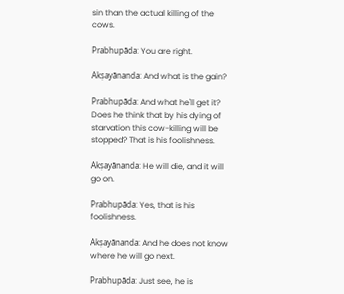sin than the actual killing of the cows.

Prabhupāda: You are right.

Akṣayānanda: And what is the gain?

Prabhupāda: And what he'll get it? Does he think that by his dying of starvation this cow-killing will be stopped? That is his foolishness.

Akṣayānanda: He will die, and it will go on.

Prabhupāda: Yes, that is his foolishness.

Akṣayānanda: And he does not know where he will go next.

Prabhupāda: Just see, he is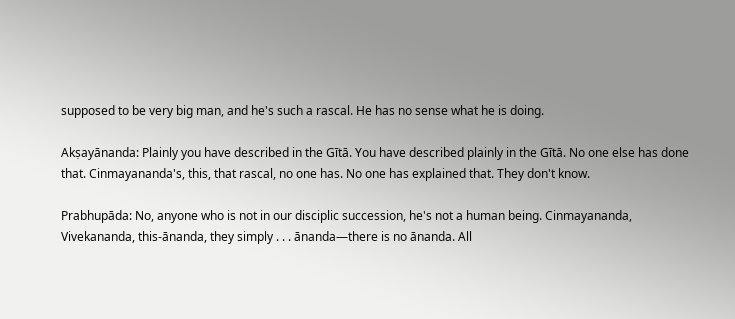supposed to be very big man, and he's such a rascal. He has no sense what he is doing.

Akṣayānanda: Plainly you have described in the Gītā. You have described plainly in the Gītā. No one else has done that. Cinmayananda's, this, that rascal, no one has. No one has explained that. They don't know.

Prabhupāda: No, anyone who is not in our disciplic succession, he's not a human being. Cinmayananda, Vivekananda, this-ānanda, they simply . . . ānanda—there is no ānanda. All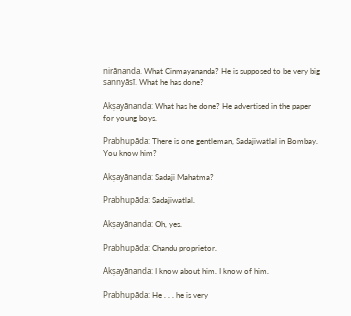nirānanda. What Cinmayananda? He is supposed to be very big sannyāsī. What he has done?

Akṣayānanda: What has he done? He advertised in the paper for young boys.

Prabhupāda: There is one gentleman, Sadajiwatlal in Bombay. You know him?

Akṣayānanda: Sadaji Mahatma?

Prabhupāda: Sadajiwatlal.

Akṣayānanda: Oh, yes.

Prabhupāda: Chandu proprietor.

Akṣayānanda: I know about him. I know of him.

Prabhupāda: He . . . he is very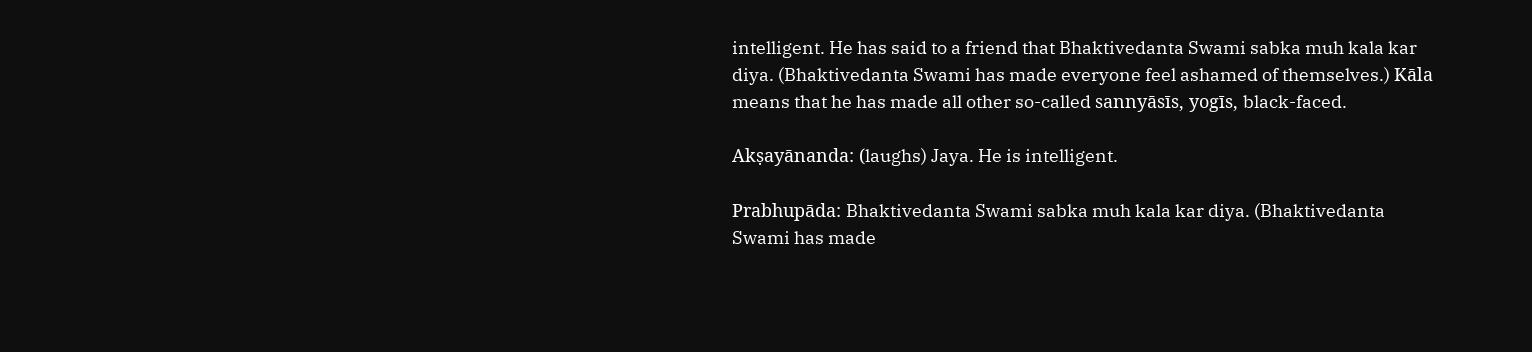intelligent. He has said to a friend that Bhaktivedanta Swami sabka muh kala kar diya. (Bhaktivedanta Swami has made everyone feel ashamed of themselves.) Kāla means that he has made all other so-called sannyāsīs, yogīs, black-faced.

Akṣayānanda: (laughs) Jaya. He is intelligent.

Prabhupāda: Bhaktivedanta Swami sabka muh kala kar diya. (Bhaktivedanta Swami has made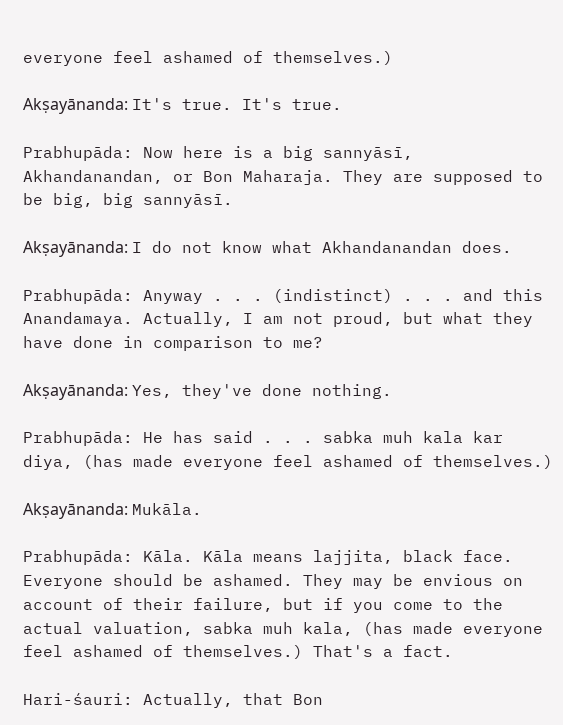everyone feel ashamed of themselves.)

Akṣayānanda: It's true. It's true.

Prabhupāda: Now here is a big sannyāsī, Akhandanandan, or Bon Maharaja. They are supposed to be big, big sannyāsī.

Akṣayānanda: I do not know what Akhandanandan does.

Prabhupāda: Anyway . . . (indistinct) . . . and this Anandamaya. Actually, I am not proud, but what they have done in comparison to me?

Akṣayānanda: Yes, they've done nothing.

Prabhupāda: He has said . . . sabka muh kala kar diya, (has made everyone feel ashamed of themselves.)

Akṣayānanda: Mukāla.

Prabhupāda: Kāla. Kāla means lajjita, black face. Everyone should be ashamed. They may be envious on account of their failure, but if you come to the actual valuation, sabka muh kala, (has made everyone feel ashamed of themselves.) That's a fact.

Hari-śauri: Actually, that Bon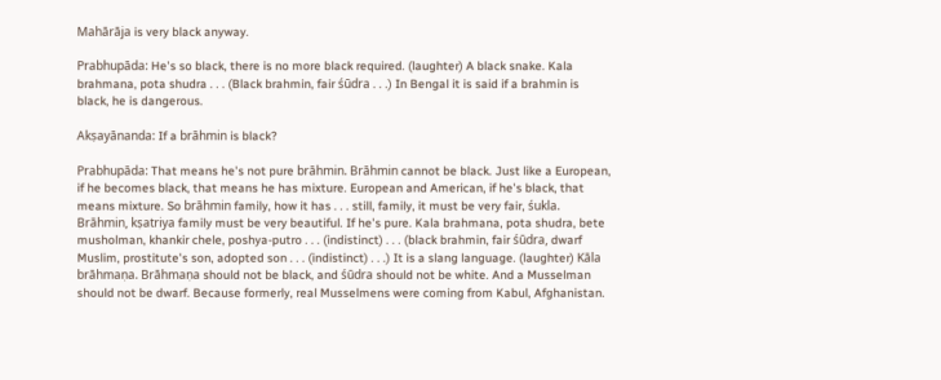Mahārāja is very black anyway.

Prabhupāda: He's so black, there is no more black required. (laughter) A black snake. Kala brahmana, pota shudra . . . (Black brahmin, fair śūdra . . .) In Bengal it is said if a brahmin is black, he is dangerous.

Akṣayānanda: If a brāhmin is black?

Prabhupāda: That means he's not pure brāhmin. Brāhmin cannot be black. Just like a European, if he becomes black, that means he has mixture. European and American, if he's black, that means mixture. So brāhmin family, how it has . . . still, family, it must be very fair, śukla. Brāhmin, kṣatriya family must be very beautiful. If he's pure. Kala brahmana, pota shudra, bete musholman, khankir chele, poshya-putro . . . (indistinct) . . . (black brahmin, fair śūdra, dwarf Muslim, prostitute's son, adopted son . . . (indistinct) . . .) It is a slang language. (laughter) Kāla brāhmaṇa. Brāhmaṇa should not be black, and śūdra should not be white. And a Musselman should not be dwarf. Because formerly, real Musselmens were coming from Kabul, Afghanistan.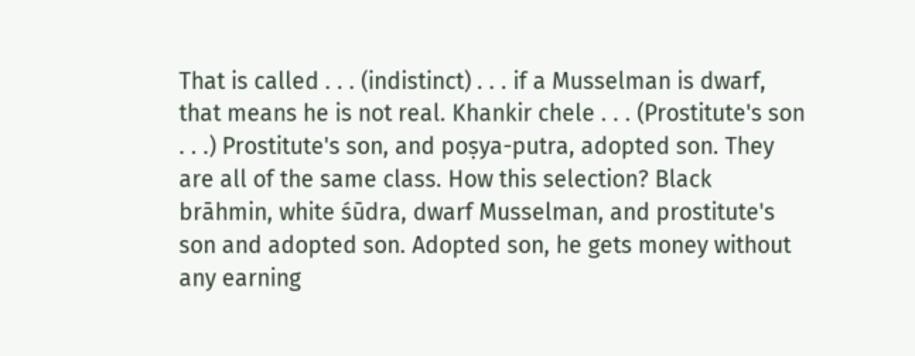That is called . . . (indistinct) . . . if a Musselman is dwarf, that means he is not real. Khankir chele . . . (Prostitute's son . . .) Prostitute's son, and poṣya-putra, adopted son. They are all of the same class. How this selection? Black brāhmin, white śūdra, dwarf Musselman, and prostitute's son and adopted son. Adopted son, he gets money without any earning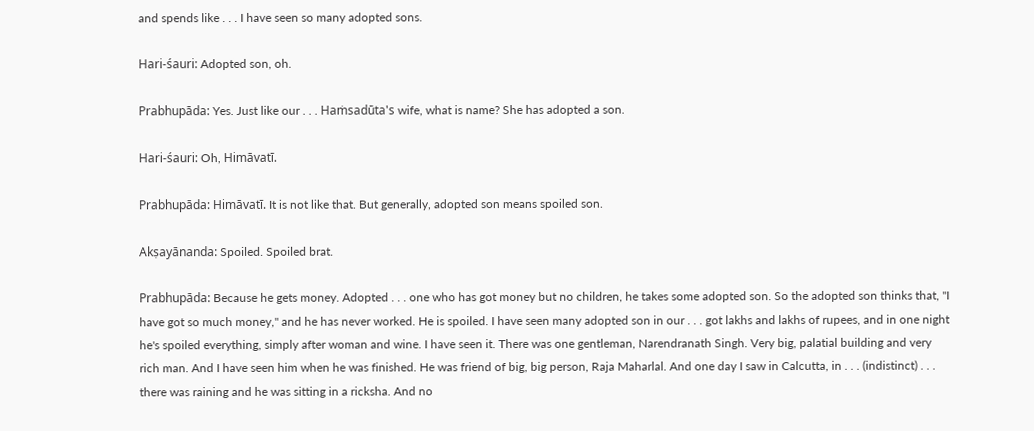and spends like . . . I have seen so many adopted sons.

Hari-śauri: Adopted son, oh.

Prabhupāda: Yes. Just like our . . . Haṁsadūta's wife, what is name? She has adopted a son.

Hari-śauri: Oh, Himāvatī.

Prabhupāda: Himāvatī. It is not like that. But generally, adopted son means spoiled son.

Akṣayānanda: Spoiled. Spoiled brat.

Prabhupāda: Because he gets money. Adopted . . . one who has got money but no children, he takes some adopted son. So the adopted son thinks that, "I have got so much money," and he has never worked. He is spoiled. I have seen many adopted son in our . . . got lakhs and lakhs of rupees, and in one night he's spoiled everything, simply after woman and wine. I have seen it. There was one gentleman, Narendranath Singh. Very big, palatial building and very rich man. And I have seen him when he was finished. He was friend of big, big person, Raja Maharlal. And one day I saw in Calcutta, in . . . (indistinct) . . . there was raining and he was sitting in a ricksha. And no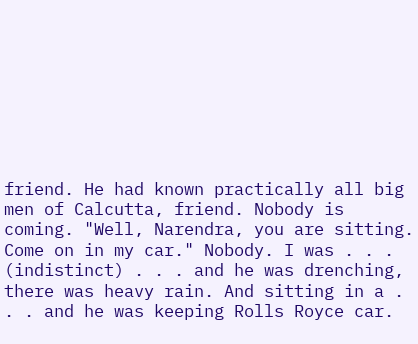friend. He had known practically all big men of Calcutta, friend. Nobody is coming. "Well, Narendra, you are sitting. Come on in my car." Nobody. I was . . . (indistinct) . . . and he was drenching, there was heavy rain. And sitting in a . . . and he was keeping Rolls Royce car.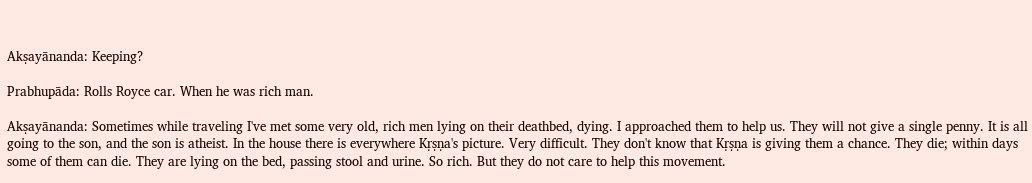Akṣayānanda: Keeping?

Prabhupāda: Rolls Royce car. When he was rich man.

Akṣayānanda: Sometimes while traveling I've met some very old, rich men lying on their deathbed, dying. I approached them to help us. They will not give a single penny. It is all going to the son, and the son is atheist. In the house there is everywhere Kṛṣṇa's picture. Very difficult. They don't know that Kṛṣṇa is giving them a chance. They die; within days some of them can die. They are lying on the bed, passing stool and urine. So rich. But they do not care to help this movement.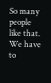So many people like that. We have to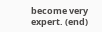become very expert. (end)